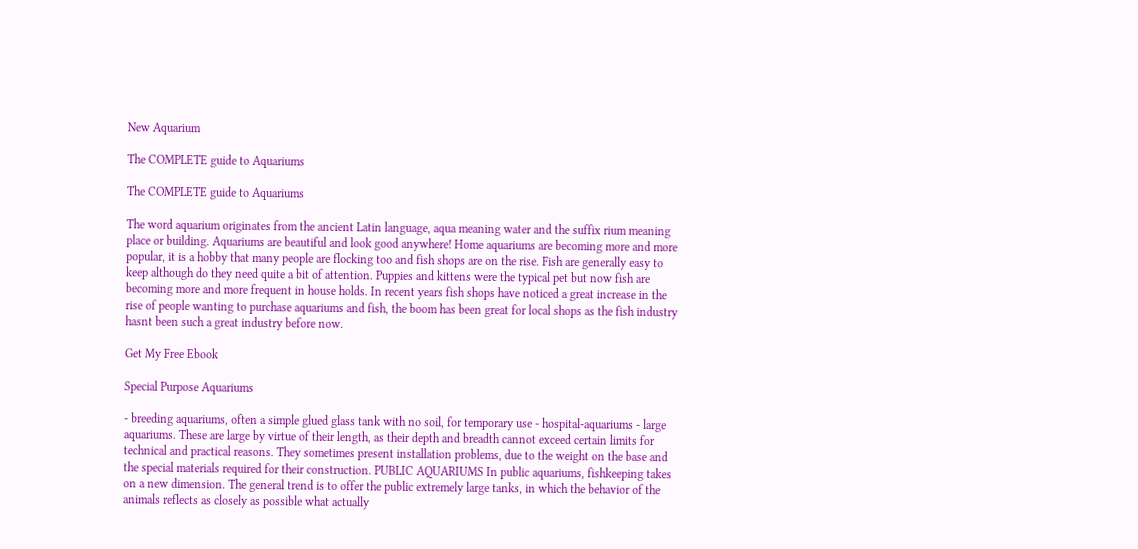New Aquarium

The COMPLETE guide to Aquariums

The COMPLETE guide to Aquariums

The word aquarium originates from the ancient Latin language, aqua meaning water and the suffix rium meaning place or building. Aquariums are beautiful and look good anywhere! Home aquariums are becoming more and more popular, it is a hobby that many people are flocking too and fish shops are on the rise. Fish are generally easy to keep although do they need quite a bit of attention. Puppies and kittens were the typical pet but now fish are becoming more and more frequent in house holds. In recent years fish shops have noticed a great increase in the rise of people wanting to purchase aquariums and fish, the boom has been great for local shops as the fish industry hasnt been such a great industry before now.

Get My Free Ebook

Special Purpose Aquariums

- breeding aquariums, often a simple glued glass tank with no soil, for temporary use - hospital-aquariums - large aquariums. These are large by virtue of their length, as their depth and breadth cannot exceed certain limits for technical and practical reasons. They sometimes present installation problems, due to the weight on the base and the special materials required for their construction. PUBLIC AQUARIUMS In public aquariums, fishkeeping takes on a new dimension. The general trend is to offer the public extremely large tanks, in which the behavior of the animals reflects as closely as possible what actually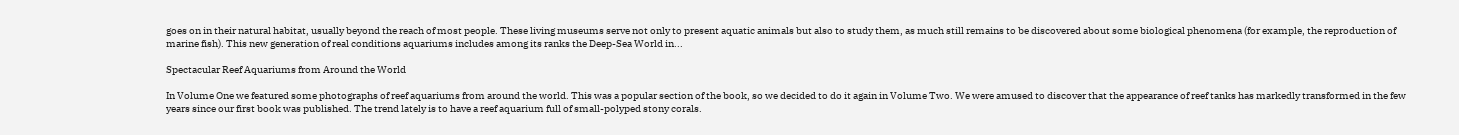goes on in their natural habitat, usually beyond the reach of most people. These living museums serve not only to present aquatic animals but also to study them, as much still remains to be discovered about some biological phenomena (for example, the reproduction of marine fish). This new generation of real conditions aquariums includes among its ranks the Deep-Sea World in...

Spectacular Reef Aquariums from Around the World

In Volume One we featured some photographs of reef aquariums from around the world. This was a popular section of the book, so we decided to do it again in Volume Two. We were amused to discover that the appearance of reef tanks has markedly transformed in the few years since our first book was published. The trend lately is to have a reef aquarium full of small-polyped stony corals.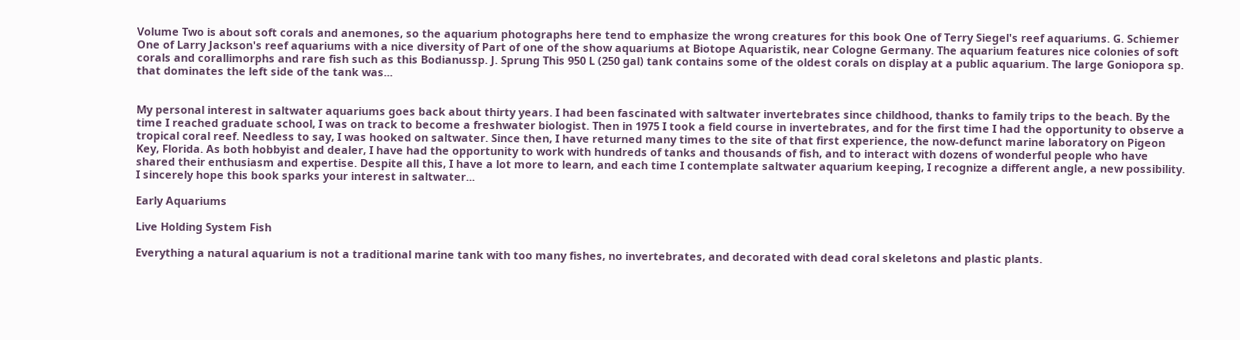Volume Two is about soft corals and anemones, so the aquarium photographs here tend to emphasize the wrong creatures for this book One of Terry Siegel's reef aquariums. G. Schiemer One of Larry Jackson's reef aquariums with a nice diversity of Part of one of the show aquariums at Biotope Aquaristik, near Cologne Germany. The aquarium features nice colonies of soft corals and corallimorphs and rare fish such as this Bodianussp. J. Sprung This 950 L (250 gal) tank contains some of the oldest corals on display at a public aquarium. The large Goniopora sp. that dominates the left side of the tank was...


My personal interest in saltwater aquariums goes back about thirty years. I had been fascinated with saltwater invertebrates since childhood, thanks to family trips to the beach. By the time I reached graduate school, I was on track to become a freshwater biologist. Then in 1975 I took a field course in invertebrates, and for the first time I had the opportunity to observe a tropical coral reef. Needless to say, I was hooked on saltwater. Since then, I have returned many times to the site of that first experience, the now-defunct marine laboratory on Pigeon Key, Florida. As both hobbyist and dealer, I have had the opportunity to work with hundreds of tanks and thousands of fish, and to interact with dozens of wonderful people who have shared their enthusiasm and expertise. Despite all this, I have a lot more to learn, and each time I contemplate saltwater aquarium keeping, I recognize a different angle, a new possibility. I sincerely hope this book sparks your interest in saltwater...

Early Aquariums

Live Holding System Fish

Everything a natural aquarium is not a traditional marine tank with too many fishes, no invertebrates, and decorated with dead coral skeletons and plastic plants.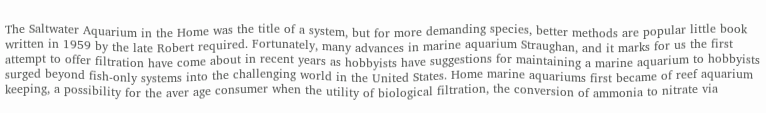The Saltwater Aquarium in the Home was the title of a system, but for more demanding species, better methods are popular little book written in 1959 by the late Robert required. Fortunately, many advances in marine aquarium Straughan, and it marks for us the first attempt to offer filtration have come about in recent years as hobbyists have suggestions for maintaining a marine aquarium to hobbyists surged beyond fish-only systems into the challenging world in the United States. Home marine aquariums first became of reef aquarium keeping, a possibility for the aver age consumer when the utility of biological filtration, the conversion of ammonia to nitrate via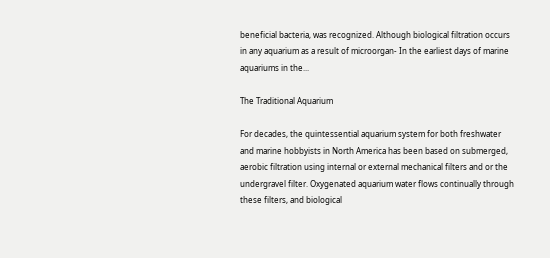beneficial bacteria, was recognized. Although biological filtration occurs in any aquarium as a result of microorgan- In the earliest days of marine aquariums in the...

The Traditional Aquarium

For decades, the quintessential aquarium system for both freshwater and marine hobbyists in North America has been based on submerged, aerobic filtration using internal or external mechanical filters and or the undergravel filter. Oxygenated aquarium water flows continually through these filters, and biological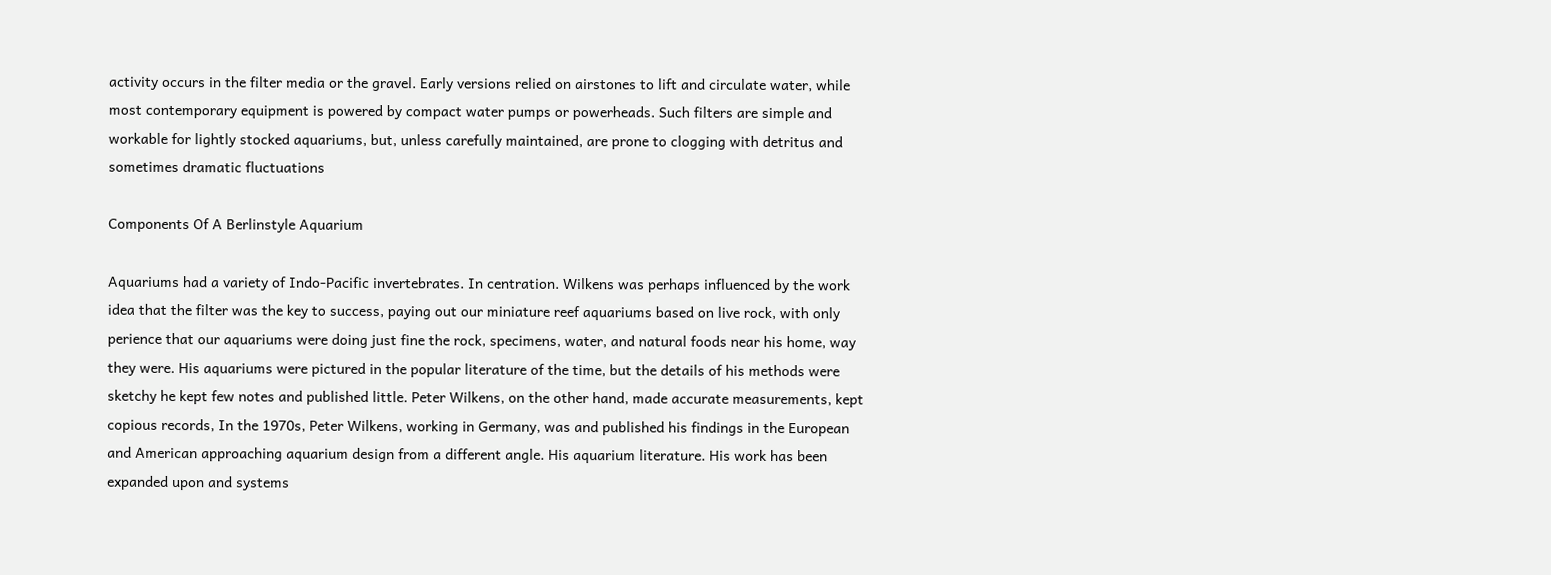activity occurs in the filter media or the gravel. Early versions relied on airstones to lift and circulate water, while most contemporary equipment is powered by compact water pumps or powerheads. Such filters are simple and workable for lightly stocked aquariums, but, unless carefully maintained, are prone to clogging with detritus and sometimes dramatic fluctuations

Components Of A Berlinstyle Aquarium

Aquariums had a variety of Indo-Pacific invertebrates. In centration. Wilkens was perhaps influenced by the work idea that the filter was the key to success, paying out our miniature reef aquariums based on live rock, with only perience that our aquariums were doing just fine the rock, specimens, water, and natural foods near his home, way they were. His aquariums were pictured in the popular literature of the time, but the details of his methods were sketchy he kept few notes and published little. Peter Wilkens, on the other hand, made accurate measurements, kept copious records, In the 1970s, Peter Wilkens, working in Germany, was and published his findings in the European and American approaching aquarium design from a different angle. His aquarium literature. His work has been expanded upon and systems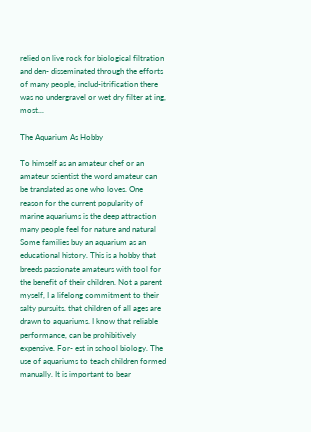relied on live rock for biological filtration and den- disseminated through the efforts of many people, includ-itrification there was no undergravel or wet dry filter at ing, most...

The Aquarium As Hobby

To himself as an amateur chef or an amateur scientist the word amateur can be translated as one who loves. One reason for the current popularity of marine aquariums is the deep attraction many people feel for nature and natural Some families buy an aquarium as an educational history. This is a hobby that breeds passionate amateurs with tool for the benefit of their children. Not a parent myself, I a lifelong commitment to their salty pursuits. that children of all ages are drawn to aquariums. I know that reliable performance, can be prohibitively expensive. For- est in school biology. The use of aquariums to teach children formed manually. It is important to bear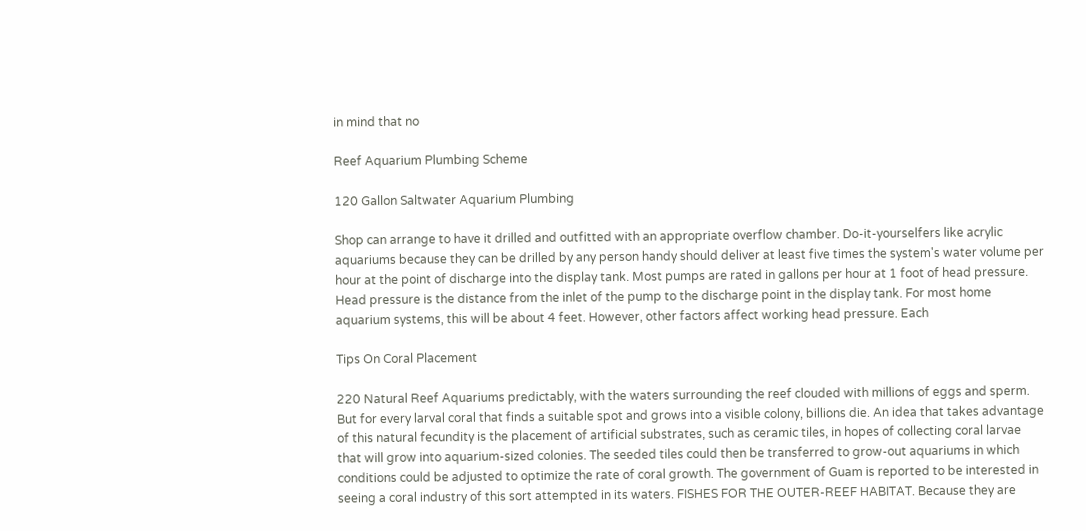in mind that no

Reef Aquarium Plumbing Scheme

120 Gallon Saltwater Aquarium Plumbing

Shop can arrange to have it drilled and outfitted with an appropriate overflow chamber. Do-it-yourselfers like acrylic aquariums because they can be drilled by any person handy should deliver at least five times the system's water volume per hour at the point of discharge into the display tank. Most pumps are rated in gallons per hour at 1 foot of head pressure. Head pressure is the distance from the inlet of the pump to the discharge point in the display tank. For most home aquarium systems, this will be about 4 feet. However, other factors affect working head pressure. Each

Tips On Coral Placement

220 Natural Reef Aquariums predictably, with the waters surrounding the reef clouded with millions of eggs and sperm. But for every larval coral that finds a suitable spot and grows into a visible colony, billions die. An idea that takes advantage of this natural fecundity is the placement of artificial substrates, such as ceramic tiles, in hopes of collecting coral larvae that will grow into aquarium-sized colonies. The seeded tiles could then be transferred to grow-out aquariums in which conditions could be adjusted to optimize the rate of coral growth. The government of Guam is reported to be interested in seeing a coral industry of this sort attempted in its waters. FISHES FOR THE OUTER-REEF HABITAT. Because they are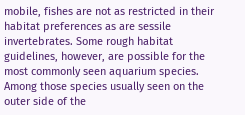mobile, fishes are not as restricted in their habitat preferences as are sessile invertebrates. Some rough habitat guidelines, however, are possible for the most commonly seen aquarium species. Among those species usually seen on the outer side of the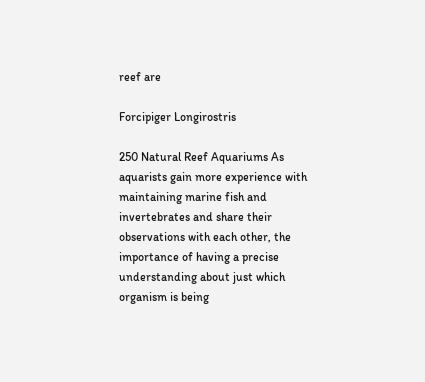reef are

Forcipiger Longirostris

250 Natural Reef Aquariums As aquarists gain more experience with maintaining marine fish and invertebrates and share their observations with each other, the importance of having a precise understanding about just which organism is being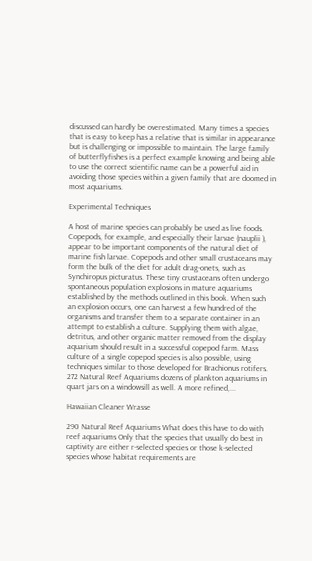discussed can hardly be overestimated. Many times a species that is easy to keep has a relative that is similar in appearance but is challenging or impossible to maintain. The large family of butterflyfishes is a perfect example knowing and being able to use the correct scientific name can be a powerful aid in avoiding those species within a given family that are doomed in most aquariums.

Experimental Techniques

A host of marine species can probably be used as live foods. Copepods, for example, and especially their larvae (nauplii ), appear to be important components of the natural diet of marine fish larvae. Copepods and other small crustaceans may form the bulk of the diet for adult drag-onets, such as Synchiropus picturatus. These tiny crustaceans often undergo spontaneous population explosions in mature aquariums established by the methods outlined in this book. When such an explosion occurs, one can harvest a few hundred of the organisms and transfer them to a separate container in an attempt to establish a culture. Supplying them with algae, detritus, and other organic matter removed from the display aquarium should result in a successful copepod farm. Mass culture of a single copepod species is also possible, using techniques similar to those developed for Brachionus rotifers. 272 Natural Reef Aquariums dozens of plankton aquariums in quart jars on a windowsill as well. A more refined,...

Hawaiian Cleaner Wrasse

290 Natural Reef Aquariums What does this have to do with reef aquariums Only that the species that usually do best in captivity are either r-selected species or those k-selected species whose habitat requirements are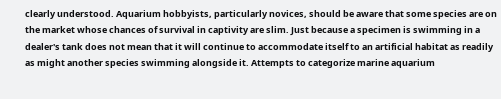clearly understood. Aquarium hobbyists, particularly novices, should be aware that some species are on the market whose chances of survival in captivity are slim. Just because a specimen is swimming in a dealer's tank does not mean that it will continue to accommodate itself to an artificial habitat as readily as might another species swimming alongside it. Attempts to categorize marine aquarium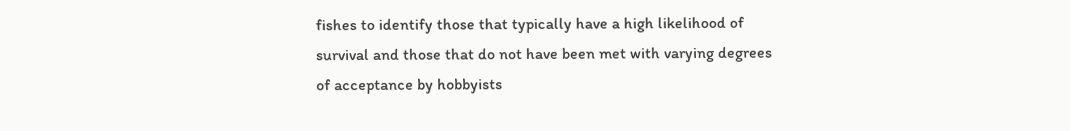fishes to identify those that typically have a high likelihood of survival and those that do not have been met with varying degrees of acceptance by hobbyists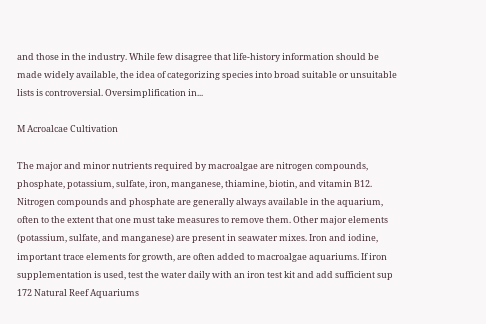and those in the industry. While few disagree that life-history information should be made widely available, the idea of categorizing species into broad suitable or unsuitable lists is controversial. Oversimplification in...

M Acroalcae Cultivation

The major and minor nutrients required by macroalgae are nitrogen compounds, phosphate, potassium, sulfate, iron, manganese, thiamine, biotin, and vitamin B12. Nitrogen compounds and phosphate are generally always available in the aquarium, often to the extent that one must take measures to remove them. Other major elements (potassium, sulfate, and manganese) are present in seawater mixes. Iron and iodine, important trace elements for growth, are often added to macroalgae aquariums. If iron supplementation is used, test the water daily with an iron test kit and add sufficient sup 172 Natural Reef Aquariums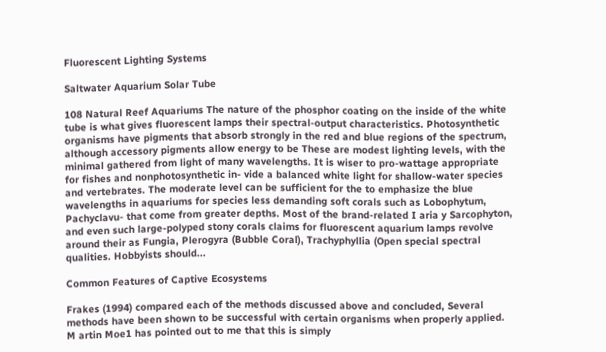Fluorescent Lighting Systems

Saltwater Aquarium Solar Tube

108 Natural Reef Aquariums The nature of the phosphor coating on the inside of the white tube is what gives fluorescent lamps their spectral-output characteristics. Photosynthetic organisms have pigments that absorb strongly in the red and blue regions of the spectrum, although accessory pigments allow energy to be These are modest lighting levels, with the minimal gathered from light of many wavelengths. It is wiser to pro-wattage appropriate for fishes and nonphotosynthetic in- vide a balanced white light for shallow-water species and vertebrates. The moderate level can be sufficient for the to emphasize the blue wavelengths in aquariums for species less demanding soft corals such as Lobophytum, Pachyclavu- that come from greater depths. Most of the brand-related I aria y Sarcophyton, and even such large-polyped stony corals claims for fluorescent aquarium lamps revolve around their as Fungia, Plerogyra (Bubble Coral), Trachyphyllia (Open special spectral qualities. Hobbyists should...

Common Features of Captive Ecosystems

Frakes (1994) compared each of the methods discussed above and concluded, Several methods have been shown to be successful with certain organisms when properly applied. M artin Moe1 has pointed out to me that this is simply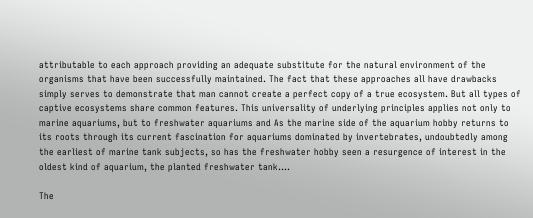attributable to each approach providing an adequate substitute for the natural environment of the organisms that have been successfully maintained. The fact that these approaches all have drawbacks simply serves to demonstrate that man cannot create a perfect copy of a true ecosystem. But all types of captive ecosystems share common features. This universality of underlying principles applies not only to marine aquariums, but to freshwater aquariums and As the marine side of the aquarium hobby returns to its roots through its current fascination for aquariums dominated by invertebrates, undoubtedly among the earliest of marine tank subjects, so has the freshwater hobby seen a resurgence of interest in the oldest kind of aquarium, the planted freshwater tank....

The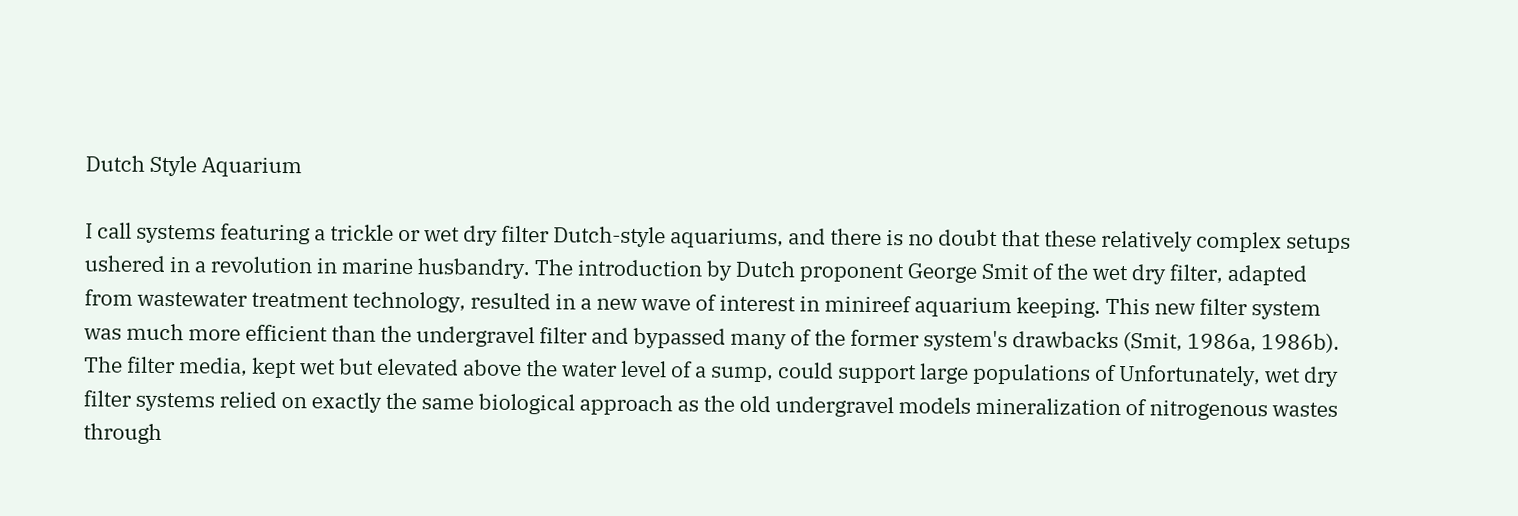Dutch Style Aquarium

I call systems featuring a trickle or wet dry filter Dutch-style aquariums, and there is no doubt that these relatively complex setups ushered in a revolution in marine husbandry. The introduction by Dutch proponent George Smit of the wet dry filter, adapted from wastewater treatment technology, resulted in a new wave of interest in minireef aquarium keeping. This new filter system was much more efficient than the undergravel filter and bypassed many of the former system's drawbacks (Smit, 1986a, 1986b). The filter media, kept wet but elevated above the water level of a sump, could support large populations of Unfortunately, wet dry filter systems relied on exactly the same biological approach as the old undergravel models mineralization of nitrogenous wastes through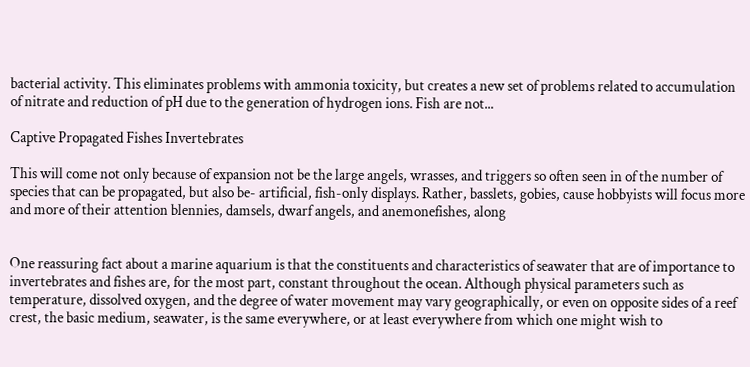bacterial activity. This eliminates problems with ammonia toxicity, but creates a new set of problems related to accumulation of nitrate and reduction of pH due to the generation of hydrogen ions. Fish are not...

Captive Propagated Fishes Invertebrates

This will come not only because of expansion not be the large angels, wrasses, and triggers so often seen in of the number of species that can be propagated, but also be- artificial, fish-only displays. Rather, basslets, gobies, cause hobbyists will focus more and more of their attention blennies, damsels, dwarf angels, and anemonefishes, along


One reassuring fact about a marine aquarium is that the constituents and characteristics of seawater that are of importance to invertebrates and fishes are, for the most part, constant throughout the ocean. Although physical parameters such as temperature, dissolved oxygen, and the degree of water movement may vary geographically, or even on opposite sides of a reef crest, the basic medium, seawater, is the same everywhere, or at least everywhere from which one might wish to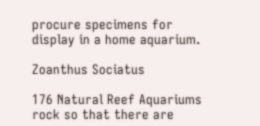procure specimens for display in a home aquarium.

Zoanthus Sociatus

176 Natural Reef Aquariums rock so that there are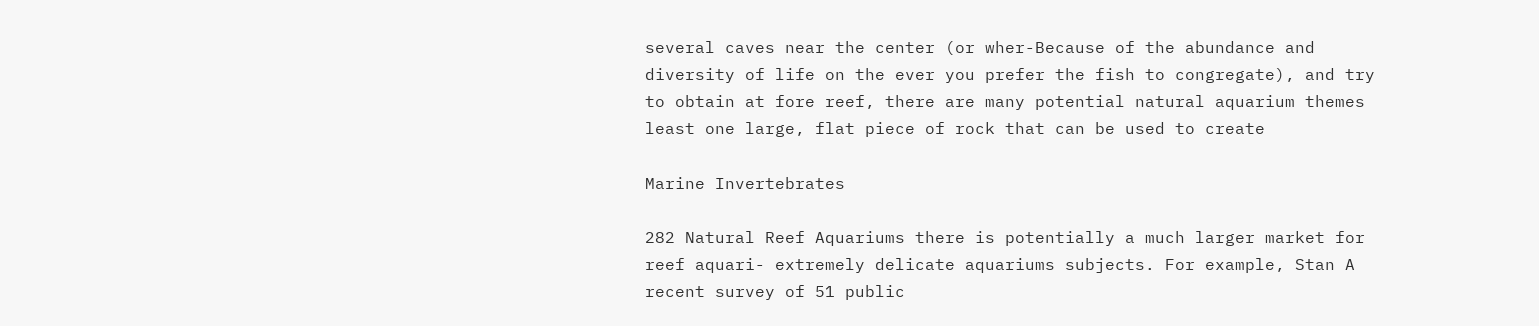several caves near the center (or wher-Because of the abundance and diversity of life on the ever you prefer the fish to congregate), and try to obtain at fore reef, there are many potential natural aquarium themes least one large, flat piece of rock that can be used to create

Marine Invertebrates

282 Natural Reef Aquariums there is potentially a much larger market for reef aquari- extremely delicate aquariums subjects. For example, Stan A recent survey of 51 public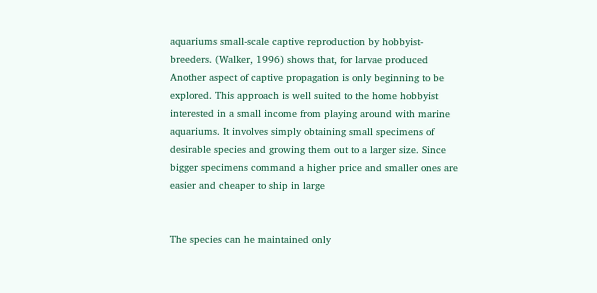aquariums small-scale captive reproduction by hobbyist-breeders. (Walker, 1996) shows that, for larvae produced Another aspect of captive propagation is only beginning to be explored. This approach is well suited to the home hobbyist interested in a small income from playing around with marine aquariums. It involves simply obtaining small specimens of desirable species and growing them out to a larger size. Since bigger specimens command a higher price and smaller ones are easier and cheaper to ship in large


The species can he maintained only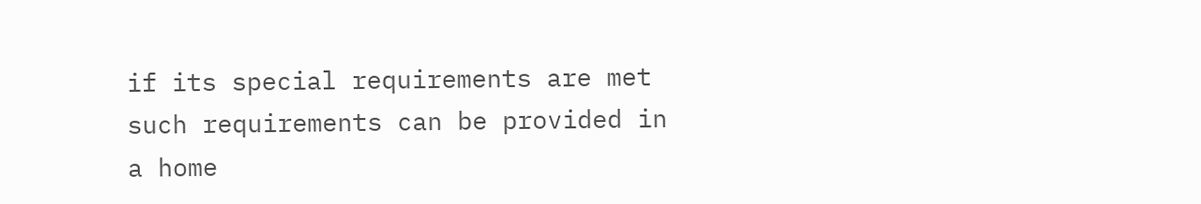if its special requirements are met such requirements can be provided in a home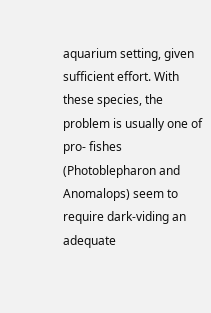aquarium setting, given sufficient effort. With these species, the problem is usually one of pro- fishes (Photoblepharon and Anomalops) seem to require dark-viding an adequate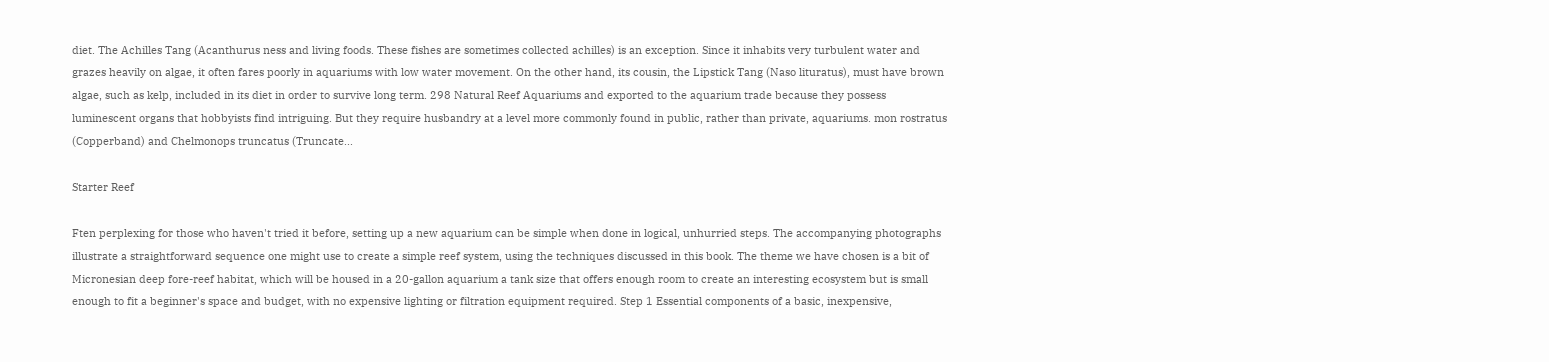diet. The Achilles Tang (Acanthurus ness and living foods. These fishes are sometimes collected achilles) is an exception. Since it inhabits very turbulent water and grazes heavily on algae, it often fares poorly in aquariums with low water movement. On the other hand, its cousin, the Lipstick Tang (Naso lituratus), must have brown algae, such as kelp, included in its diet in order to survive long term. 298 Natural Reef Aquariums and exported to the aquarium trade because they possess luminescent organs that hobbyists find intriguing. But they require husbandry at a level more commonly found in public, rather than private, aquariums. mon rostratus (Copperband) and Chelmonops truncatus (Truncate...

Starter Reef

Ften perplexing for those who haven't tried it before, setting up a new aquarium can be simple when done in logical, unhurried steps. The accompanying photographs illustrate a straightforward sequence one might use to create a simple reef system, using the techniques discussed in this book. The theme we have chosen is a bit of Micronesian deep fore-reef habitat, which will be housed in a 20-gallon aquarium a tank size that offers enough room to create an interesting ecosystem but is small enough to fit a beginner's space and budget, with no expensive lighting or filtration equipment required. Step 1 Essential components of a basic, inexpensive,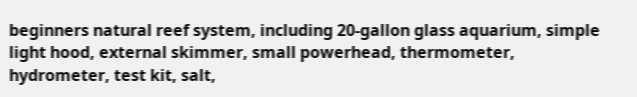beginners natural reef system, including 20-gallon glass aquarium, simple light hood, external skimmer, small powerhead, thermometer, hydrometer, test kit, salt,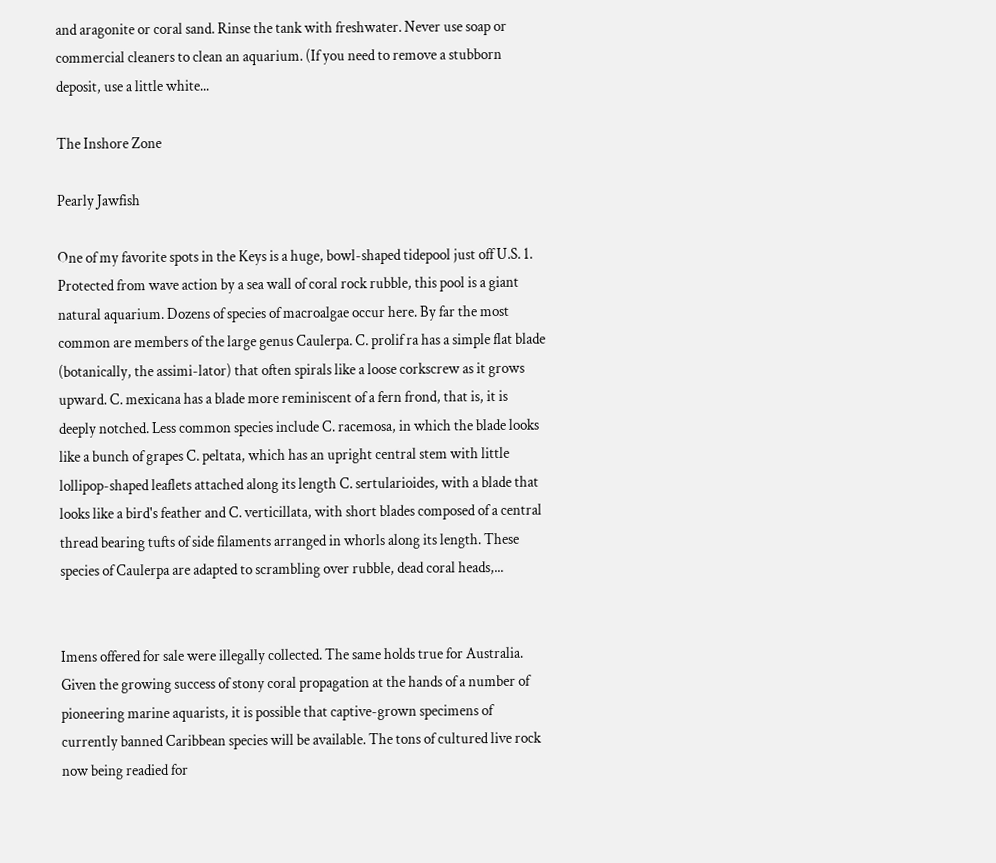and aragonite or coral sand. Rinse the tank with freshwater. Never use soap or commercial cleaners to clean an aquarium. (If you need to remove a stubborn deposit, use a little white...

The Inshore Zone

Pearly Jawfish

One of my favorite spots in the Keys is a huge, bowl-shaped tidepool just off U.S. 1. Protected from wave action by a sea wall of coral rock rubble, this pool is a giant natural aquarium. Dozens of species of macroalgae occur here. By far the most common are members of the large genus Caulerpa. C. prolif ra has a simple flat blade (botanically, the assimi-lator) that often spirals like a loose corkscrew as it grows upward. C. mexicana has a blade more reminiscent of a fern frond, that is, it is deeply notched. Less common species include C. racemosa, in which the blade looks like a bunch of grapes C. peltata, which has an upright central stem with little lollipop-shaped leaflets attached along its length C. sertularioides, with a blade that looks like a bird's feather and C. verticillata, with short blades composed of a central thread bearing tufts of side filaments arranged in whorls along its length. These species of Caulerpa are adapted to scrambling over rubble, dead coral heads,...


Imens offered for sale were illegally collected. The same holds true for Australia. Given the growing success of stony coral propagation at the hands of a number of pioneering marine aquarists, it is possible that captive-grown specimens of currently banned Caribbean species will be available. The tons of cultured live rock now being readied for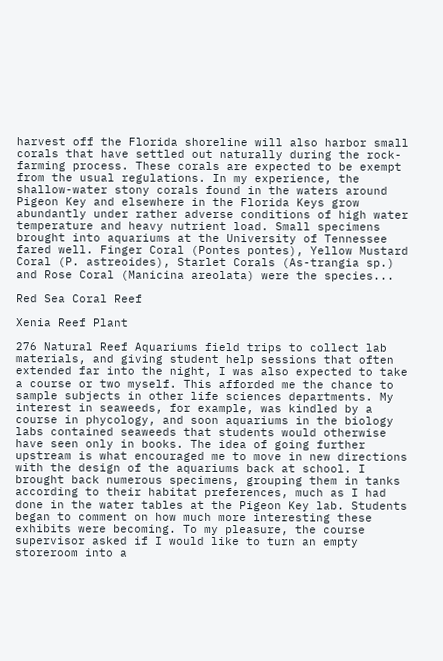harvest off the Florida shoreline will also harbor small corals that have settled out naturally during the rock-farming process. These corals are expected to be exempt from the usual regulations. In my experience, the shallow-water stony corals found in the waters around Pigeon Key and elsewhere in the Florida Keys grow abundantly under rather adverse conditions of high water temperature and heavy nutrient load. Small specimens brought into aquariums at the University of Tennessee fared well. Finger Coral (Pontes pontes), Yellow Mustard Coral (P. astreoides), Starlet Corals (As-trangia sp.) and Rose Coral (Manicina areolata) were the species...

Red Sea Coral Reef

Xenia Reef Plant

276 Natural Reef Aquariums field trips to collect lab materials, and giving student help sessions that often extended far into the night, I was also expected to take a course or two myself. This afforded me the chance to sample subjects in other life sciences departments. My interest in seaweeds, for example, was kindled by a course in phycology, and soon aquariums in the biology labs contained seaweeds that students would otherwise have seen only in books. The idea of going further upstream is what encouraged me to move in new directions with the design of the aquariums back at school. I brought back numerous specimens, grouping them in tanks according to their habitat preferences, much as I had done in the water tables at the Pigeon Key lab. Students began to comment on how much more interesting these exhibits were becoming. To my pleasure, the course supervisor asked if I would like to turn an empty storeroom into a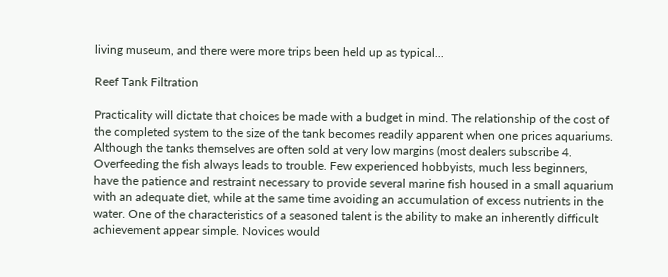living museum, and there were more trips been held up as typical...

Reef Tank Filtration

Practicality will dictate that choices be made with a budget in mind. The relationship of the cost of the completed system to the size of the tank becomes readily apparent when one prices aquariums. Although the tanks themselves are often sold at very low margins (most dealers subscribe 4. Overfeeding the fish always leads to trouble. Few experienced hobbyists, much less beginners, have the patience and restraint necessary to provide several marine fish housed in a small aquarium with an adequate diet, while at the same time avoiding an accumulation of excess nutrients in the water. One of the characteristics of a seasoned talent is the ability to make an inherently difficult achievement appear simple. Novices would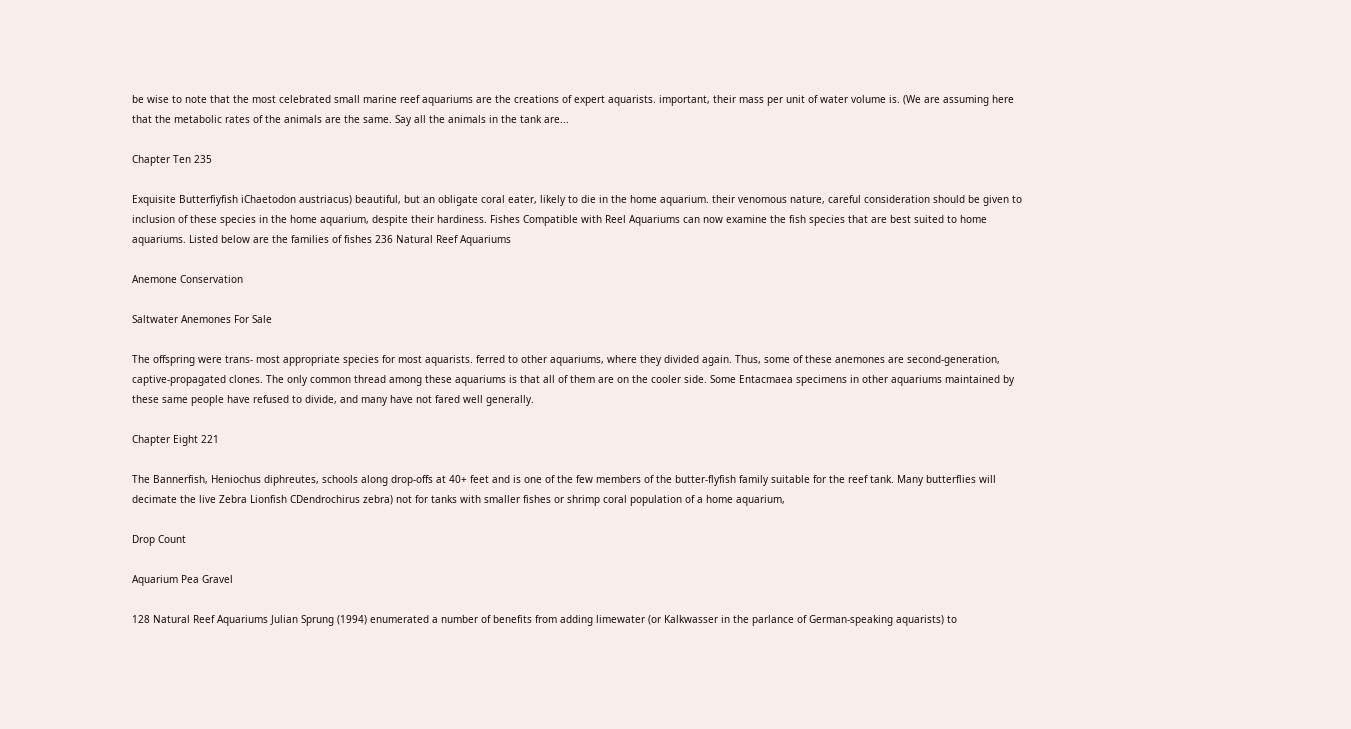be wise to note that the most celebrated small marine reef aquariums are the creations of expert aquarists. important, their mass per unit of water volume is. (We are assuming here that the metabolic rates of the animals are the same. Say all the animals in the tank are...

Chapter Ten 235

Exquisite Butterfiyfish iChaetodon austriacus) beautiful, but an obligate coral eater, likely to die in the home aquarium. their venomous nature, careful consideration should be given to inclusion of these species in the home aquarium, despite their hardiness. Fishes Compatible with Reel Aquariums can now examine the fish species that are best suited to home aquariums. Listed below are the families of fishes 236 Natural Reef Aquariums

Anemone Conservation

Saltwater Anemones For Sale

The offspring were trans- most appropriate species for most aquarists. ferred to other aquariums, where they divided again. Thus, some of these anemones are second-generation, captive-propagated clones. The only common thread among these aquariums is that all of them are on the cooler side. Some Entacmaea specimens in other aquariums maintained by these same people have refused to divide, and many have not fared well generally.

Chapter Eight 221

The Bannerfish, Heniochus diphreutes, schools along drop-offs at 40+ feet and is one of the few members of the butter-flyfish family suitable for the reef tank. Many butterflies will decimate the live Zebra Lionfish CDendrochirus zebra) not for tanks with smaller fishes or shrimp coral population of a home aquarium,

Drop Count

Aquarium Pea Gravel

128 Natural Reef Aquariums Julian Sprung (1994) enumerated a number of benefits from adding limewater (or Kalkwasser in the parlance of German-speaking aquarists) to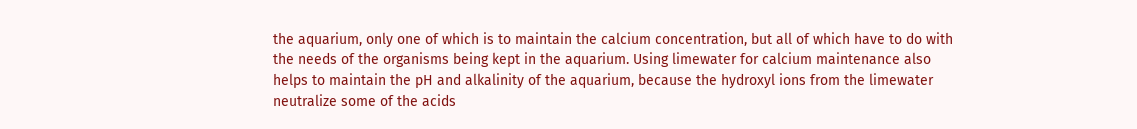the aquarium, only one of which is to maintain the calcium concentration, but all of which have to do with the needs of the organisms being kept in the aquarium. Using limewater for calcium maintenance also helps to maintain the pH and alkalinity of the aquarium, because the hydroxyl ions from the limewater neutralize some of the acids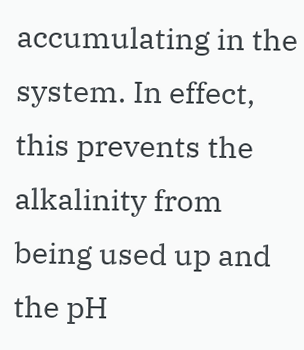accumulating in the system. In effect, this prevents the alkalinity from being used up and the pH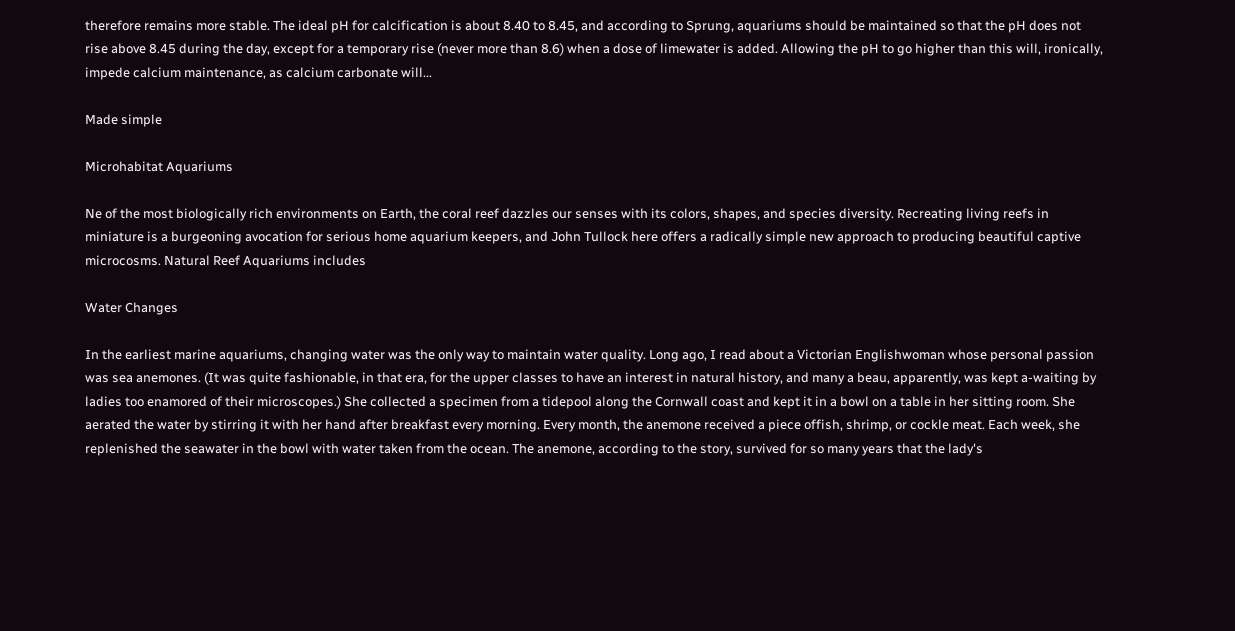therefore remains more stable. The ideal pH for calcification is about 8.40 to 8.45, and according to Sprung, aquariums should be maintained so that the pH does not rise above 8.45 during the day, except for a temporary rise (never more than 8.6) when a dose of limewater is added. Allowing the pH to go higher than this will, ironically, impede calcium maintenance, as calcium carbonate will...

Made simple

Microhabitat Aquariums

Ne of the most biologically rich environments on Earth, the coral reef dazzles our senses with its colors, shapes, and species diversity. Recreating living reefs in miniature is a burgeoning avocation for serious home aquarium keepers, and John Tullock here offers a radically simple new approach to producing beautiful captive microcosms. Natural Reef Aquariums includes

Water Changes

In the earliest marine aquariums, changing water was the only way to maintain water quality. Long ago, I read about a Victorian Englishwoman whose personal passion was sea anemones. (It was quite fashionable, in that era, for the upper classes to have an interest in natural history, and many a beau, apparently, was kept a-waiting by ladies too enamored of their microscopes.) She collected a specimen from a tidepool along the Cornwall coast and kept it in a bowl on a table in her sitting room. She aerated the water by stirring it with her hand after breakfast every morning. Every month, the anemone received a piece offish, shrimp, or cockle meat. Each week, she replenished the seawater in the bowl with water taken from the ocean. The anemone, according to the story, survived for so many years that the lady's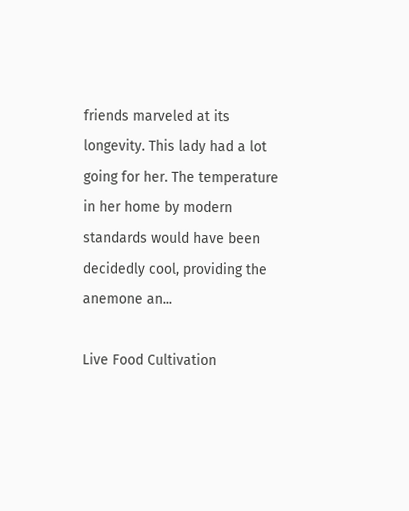friends marveled at its longevity. This lady had a lot going for her. The temperature in her home by modern standards would have been decidedly cool, providing the anemone an...

Live Food Cultivation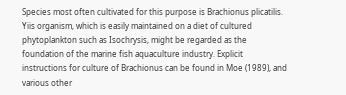Species most often cultivated for this purpose is Brachionus plicatilis. Yiis organism, which is easily maintained on a diet of cultured phytoplankton such as Isochrysis, might be regarded as the foundation of the marine fish aquaculture industry. Explicit instructions for culture of Brachionus can be found in Moe (1989), and various other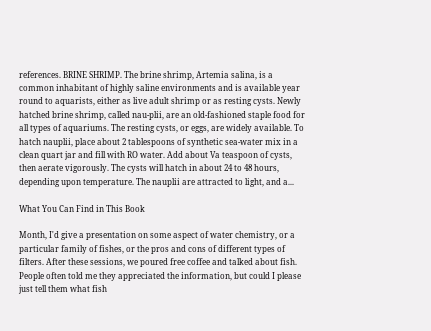references. BRINE SHRIMP. The brine shrimp, Artemia salina, is a common inhabitant of highly saline environments and is available year round to aquarists, either as live adult shrimp or as resting cysts. Newly hatched brine shrimp, called nau-plii, are an old-fashioned staple food for all types of aquariums. The resting cysts, or eggs, are widely available. To hatch nauplii, place about 2 tablespoons of synthetic sea-water mix in a clean quart jar and fill with RO water. Add about Va teaspoon of cysts, then aerate vigorously. The cysts will hatch in about 24 to 48 hours, depending upon temperature. The nauplii are attracted to light, and a...

What You Can Find in This Book

Month, I'd give a presentation on some aspect of water chemistry, or a particular family of fishes, or the pros and cons of different types of filters. After these sessions, we poured free coffee and talked about fish. People often told me they appreciated the information, but could I please just tell them what fish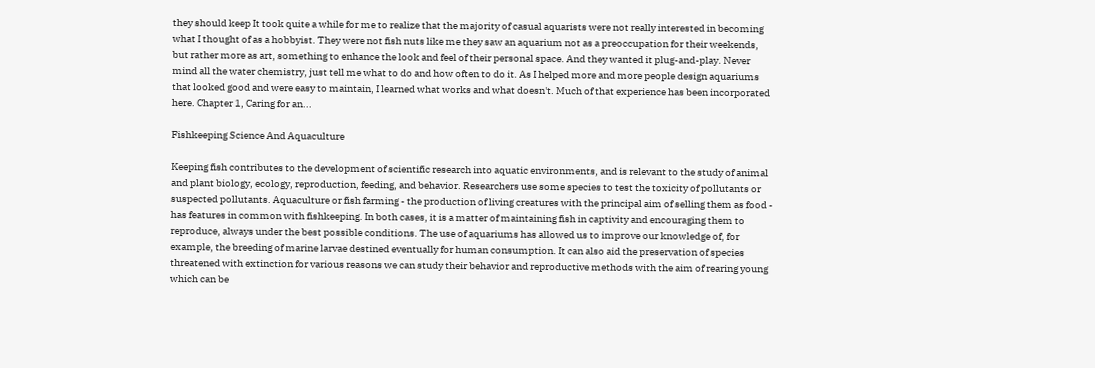they should keep It took quite a while for me to realize that the majority of casual aquarists were not really interested in becoming what I thought of as a hobbyist. They were not fish nuts like me they saw an aquarium not as a preoccupation for their weekends, but rather more as art, something to enhance the look and feel of their personal space. And they wanted it plug-and-play. Never mind all the water chemistry, just tell me what to do and how often to do it. As I helped more and more people design aquariums that looked good and were easy to maintain, I learned what works and what doesn't. Much of that experience has been incorporated here. Chapter 1, Caring for an...

Fishkeeping Science And Aquaculture

Keeping fish contributes to the development of scientific research into aquatic environments, and is relevant to the study of animal and plant biology, ecology, reproduction, feeding, and behavior. Researchers use some species to test the toxicity of pollutants or suspected pollutants. Aquaculture or fish farming - the production of living creatures with the principal aim of selling them as food - has features in common with fishkeeping. In both cases, it is a matter of maintaining fish in captivity and encouraging them to reproduce, always under the best possible conditions. The use of aquariums has allowed us to improve our knowledge of, for example, the breeding of marine larvae destined eventually for human consumption. It can also aid the preservation of species threatened with extinction for various reasons we can study their behavior and reproductive methods with the aim of rearing young which can be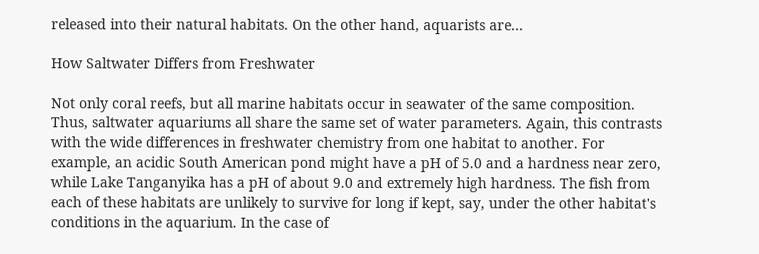released into their natural habitats. On the other hand, aquarists are...

How Saltwater Differs from Freshwater

Not only coral reefs, but all marine habitats occur in seawater of the same composition. Thus, saltwater aquariums all share the same set of water parameters. Again, this contrasts with the wide differences in freshwater chemistry from one habitat to another. For example, an acidic South American pond might have a pH of 5.0 and a hardness near zero, while Lake Tanganyika has a pH of about 9.0 and extremely high hardness. The fish from each of these habitats are unlikely to survive for long if kept, say, under the other habitat's conditions in the aquarium. In the case of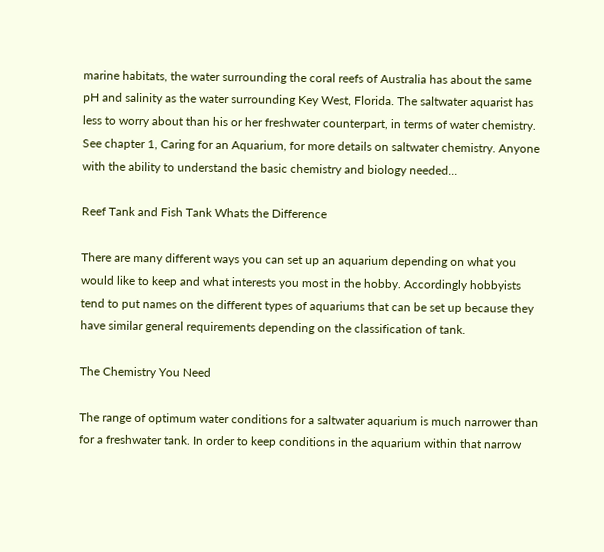marine habitats, the water surrounding the coral reefs of Australia has about the same pH and salinity as the water surrounding Key West, Florida. The saltwater aquarist has less to worry about than his or her freshwater counterpart, in terms of water chemistry. See chapter 1, Caring for an Aquarium, for more details on saltwater chemistry. Anyone with the ability to understand the basic chemistry and biology needed...

Reef Tank and Fish Tank Whats the Difference

There are many different ways you can set up an aquarium depending on what you would like to keep and what interests you most in the hobby. Accordingly hobbyists tend to put names on the different types of aquariums that can be set up because they have similar general requirements depending on the classification of tank.

The Chemistry You Need

The range of optimum water conditions for a saltwater aquarium is much narrower than for a freshwater tank. In order to keep conditions in the aquarium within that narrow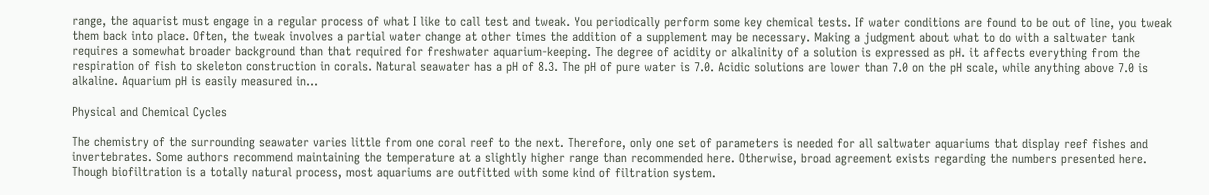range, the aquarist must engage in a regular process of what I like to call test and tweak. You periodically perform some key chemical tests. If water conditions are found to be out of line, you tweak them back into place. Often, the tweak involves a partial water change at other times the addition of a supplement may be necessary. Making a judgment about what to do with a saltwater tank requires a somewhat broader background than that required for freshwater aquarium-keeping. The degree of acidity or alkalinity of a solution is expressed as pH. it affects everything from the respiration of fish to skeleton construction in corals. Natural seawater has a pH of 8.3. The pH of pure water is 7.0. Acidic solutions are lower than 7.0 on the pH scale, while anything above 7.0 is alkaline. Aquarium pH is easily measured in...

Physical and Chemical Cycles

The chemistry of the surrounding seawater varies little from one coral reef to the next. Therefore, only one set of parameters is needed for all saltwater aquariums that display reef fishes and invertebrates. Some authors recommend maintaining the temperature at a slightly higher range than recommended here. Otherwise, broad agreement exists regarding the numbers presented here. Though biofiltration is a totally natural process, most aquariums are outfitted with some kind of filtration system.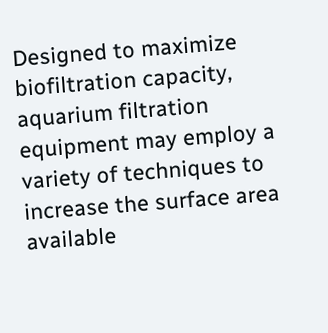Designed to maximize biofiltration capacity, aquarium filtration equipment may employ a variety of techniques to increase the surface area available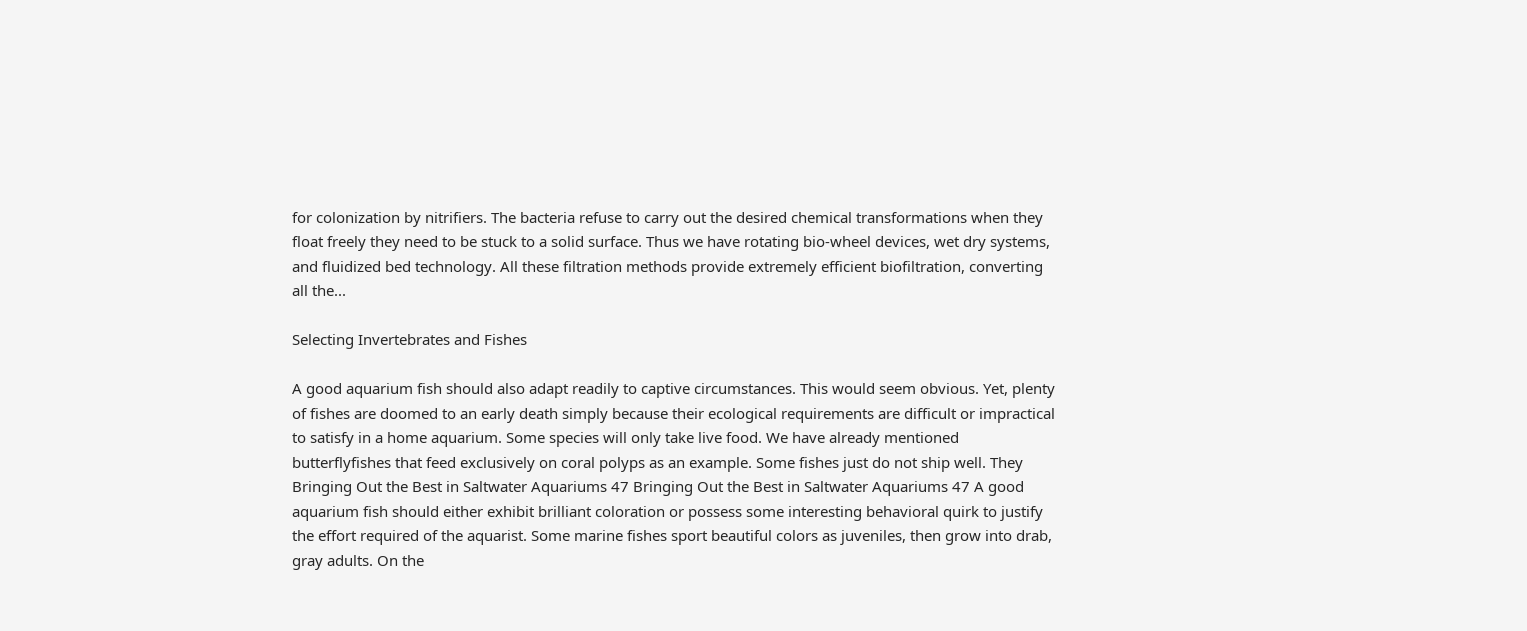for colonization by nitrifiers. The bacteria refuse to carry out the desired chemical transformations when they float freely they need to be stuck to a solid surface. Thus we have rotating bio-wheel devices, wet dry systems, and fluidized bed technology. All these filtration methods provide extremely efficient biofiltration, converting all the...

Selecting Invertebrates and Fishes

A good aquarium fish should also adapt readily to captive circumstances. This would seem obvious. Yet, plenty of fishes are doomed to an early death simply because their ecological requirements are difficult or impractical to satisfy in a home aquarium. Some species will only take live food. We have already mentioned butterflyfishes that feed exclusively on coral polyps as an example. Some fishes just do not ship well. They Bringing Out the Best in Saltwater Aquariums 47 Bringing Out the Best in Saltwater Aquariums 47 A good aquarium fish should either exhibit brilliant coloration or possess some interesting behavioral quirk to justify the effort required of the aquarist. Some marine fishes sport beautiful colors as juveniles, then grow into drab, gray adults. On the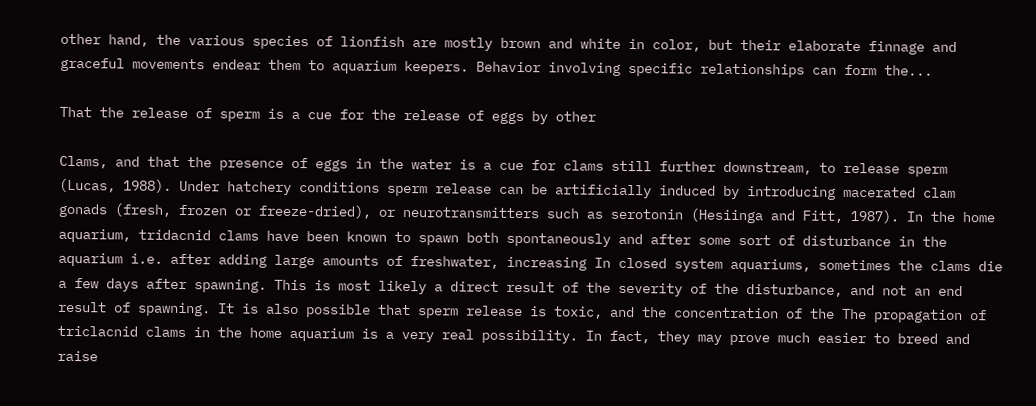other hand, the various species of lionfish are mostly brown and white in color, but their elaborate finnage and graceful movements endear them to aquarium keepers. Behavior involving specific relationships can form the...

That the release of sperm is a cue for the release of eggs by other

Clams, and that the presence of eggs in the water is a cue for clams still further downstream, to release sperm (Lucas, 1988). Under hatchery conditions sperm release can be artificially induced by introducing macerated clam gonads (fresh, frozen or freeze-dried), or neurotransmitters such as serotonin (Hesiinga and Fitt, 1987). In the home aquarium, tridacnid clams have been known to spawn both spontaneously and after some sort of disturbance in the aquarium i.e. after adding large amounts of freshwater, increasing In closed system aquariums, sometimes the clams die a few days after spawning. This is most likely a direct result of the severity of the disturbance, and not an end result of spawning. It is also possible that sperm release is toxic, and the concentration of the The propagation of triclacnid clams in the home aquarium is a very real possibility. In fact, they may prove much easier to breed and raise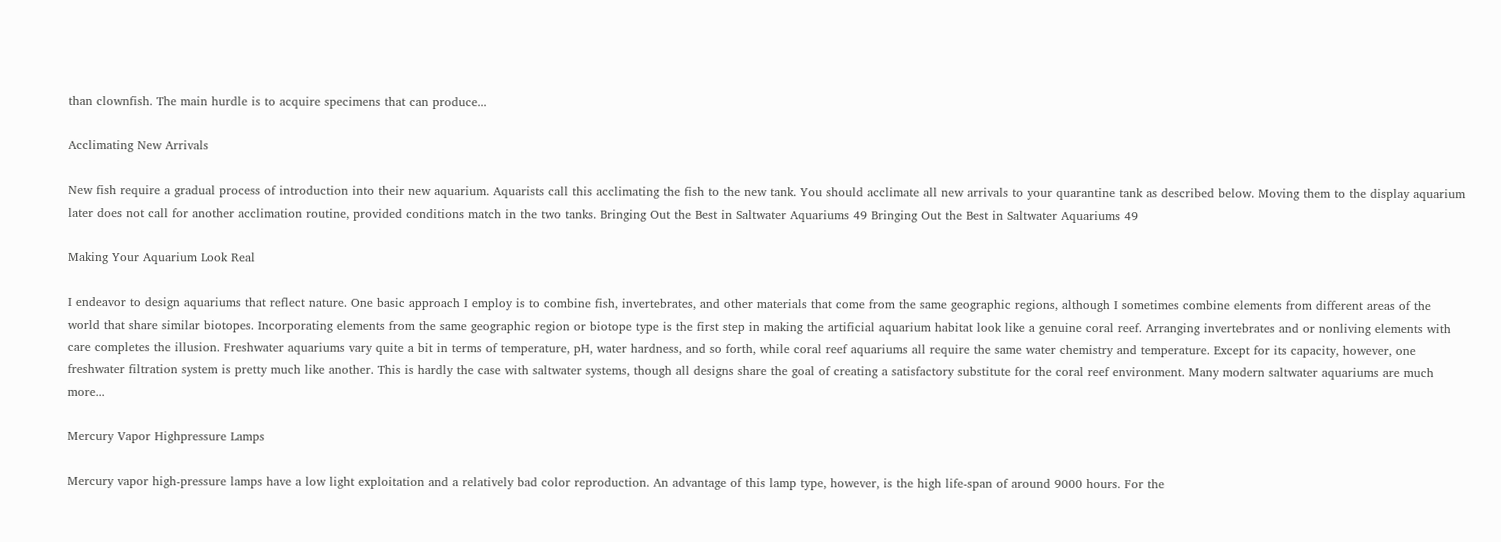than clownfish. The main hurdle is to acquire specimens that can produce...

Acclimating New Arrivals

New fish require a gradual process of introduction into their new aquarium. Aquarists call this acclimating the fish to the new tank. You should acclimate all new arrivals to your quarantine tank as described below. Moving them to the display aquarium later does not call for another acclimation routine, provided conditions match in the two tanks. Bringing Out the Best in Saltwater Aquariums 49 Bringing Out the Best in Saltwater Aquariums 49

Making Your Aquarium Look Real

I endeavor to design aquariums that reflect nature. One basic approach I employ is to combine fish, invertebrates, and other materials that come from the same geographic regions, although I sometimes combine elements from different areas of the world that share similar biotopes. Incorporating elements from the same geographic region or biotope type is the first step in making the artificial aquarium habitat look like a genuine coral reef. Arranging invertebrates and or nonliving elements with care completes the illusion. Freshwater aquariums vary quite a bit in terms of temperature, pH, water hardness, and so forth, while coral reef aquariums all require the same water chemistry and temperature. Except for its capacity, however, one freshwater filtration system is pretty much like another. This is hardly the case with saltwater systems, though all designs share the goal of creating a satisfactory substitute for the coral reef environment. Many modern saltwater aquariums are much more...

Mercury Vapor Highpressure Lamps

Mercury vapor high-pressure lamps have a low light exploitation and a relatively bad color reproduction. An advantage of this lamp type, however, is the high life-span of around 9000 hours. For the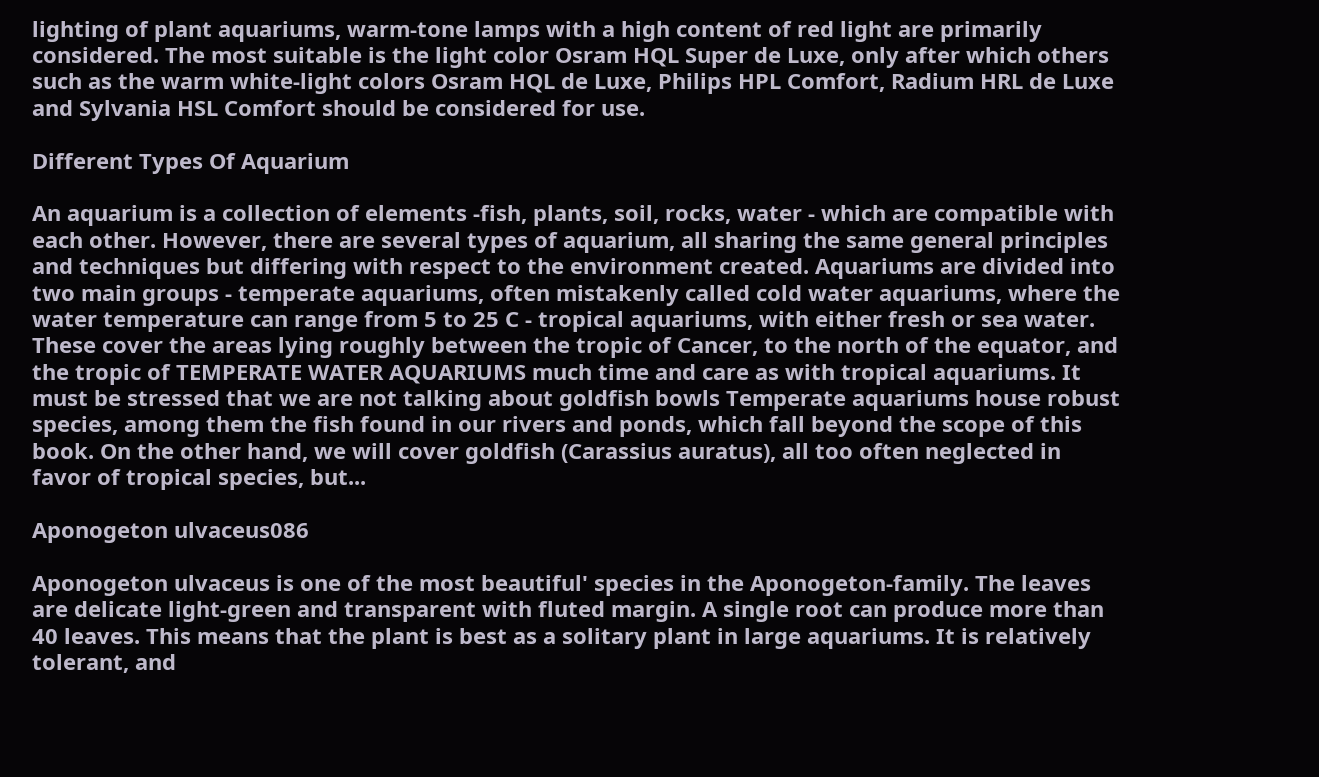lighting of plant aquariums, warm-tone lamps with a high content of red light are primarily considered. The most suitable is the light color Osram HQL Super de Luxe, only after which others such as the warm white-light colors Osram HQL de Luxe, Philips HPL Comfort, Radium HRL de Luxe and Sylvania HSL Comfort should be considered for use.

Different Types Of Aquarium

An aquarium is a collection of elements -fish, plants, soil, rocks, water - which are compatible with each other. However, there are several types of aquarium, all sharing the same general principles and techniques but differing with respect to the environment created. Aquariums are divided into two main groups - temperate aquariums, often mistakenly called cold water aquariums, where the water temperature can range from 5 to 25 C - tropical aquariums, with either fresh or sea water. These cover the areas lying roughly between the tropic of Cancer, to the north of the equator, and the tropic of TEMPERATE WATER AQUARIUMS much time and care as with tropical aquariums. It must be stressed that we are not talking about goldfish bowls Temperate aquariums house robust species, among them the fish found in our rivers and ponds, which fall beyond the scope of this book. On the other hand, we will cover goldfish (Carassius auratus), all too often neglected in favor of tropical species, but...

Aponogeton ulvaceus086

Aponogeton ulvaceus is one of the most beautiful' species in the Aponogeton-family. The leaves are delicate light-green and transparent with fluted margin. A single root can produce more than 40 leaves. This means that the plant is best as a solitary plant in large aquariums. It is relatively tolerant, and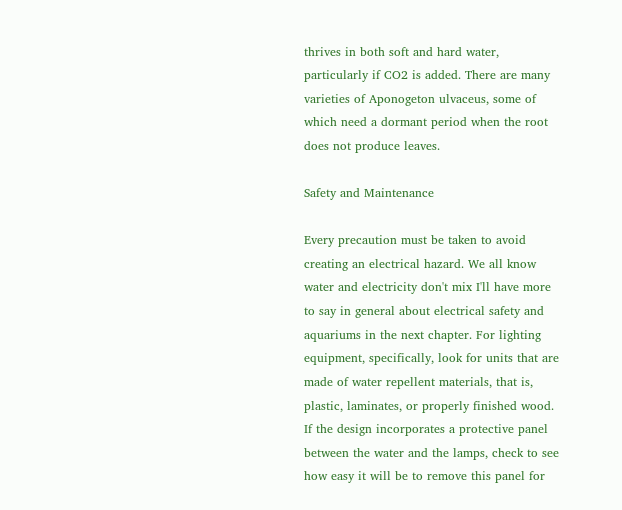thrives in both soft and hard water, particularly if CO2 is added. There are many varieties of Aponogeton ulvaceus, some of which need a dormant period when the root does not produce leaves.

Safety and Maintenance

Every precaution must be taken to avoid creating an electrical hazard. We all know water and electricity don't mix I'll have more to say in general about electrical safety and aquariums in the next chapter. For lighting equipment, specifically, look for units that are made of water repellent materials, that is, plastic, laminates, or properly finished wood. If the design incorporates a protective panel between the water and the lamps, check to see how easy it will be to remove this panel for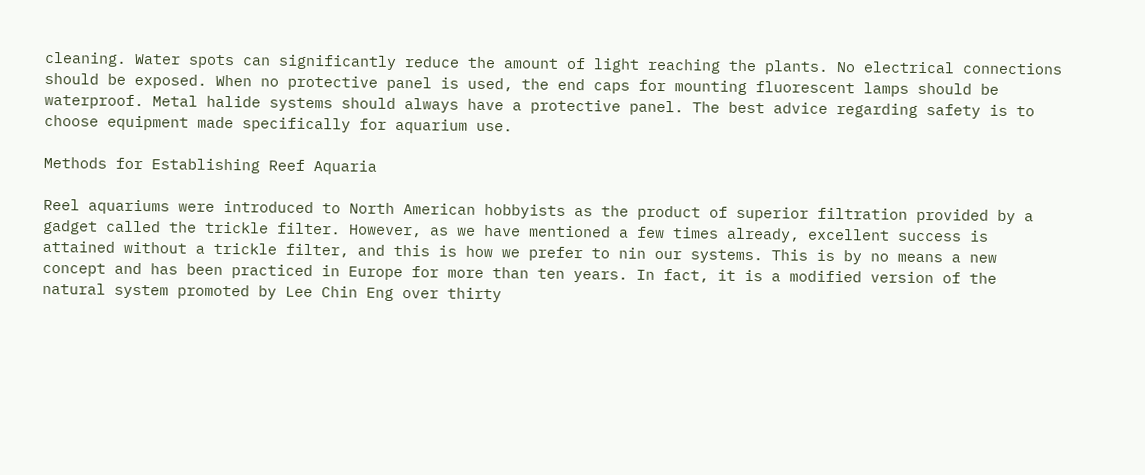cleaning. Water spots can significantly reduce the amount of light reaching the plants. No electrical connections should be exposed. When no protective panel is used, the end caps for mounting fluorescent lamps should be waterproof. Metal halide systems should always have a protective panel. The best advice regarding safety is to choose equipment made specifically for aquarium use.

Methods for Establishing Reef Aquaria

Reel aquariums were introduced to North American hobbyists as the product of superior filtration provided by a gadget called the trickle filter. However, as we have mentioned a few times already, excellent success is attained without a trickle filter, and this is how we prefer to nin our systems. This is by no means a new concept and has been practiced in Europe for more than ten years. In fact, it is a modified version of the natural system promoted by Lee Chin Eng over thirty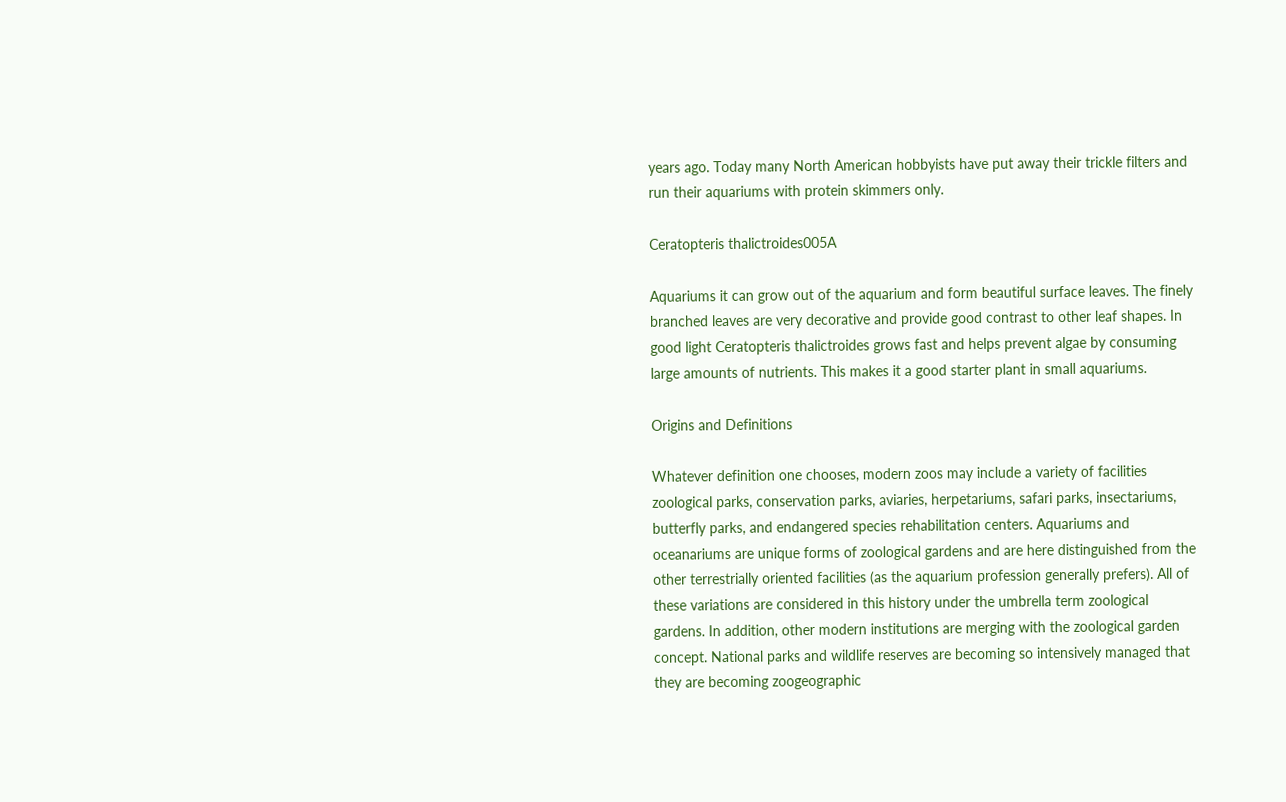years ago. Today many North American hobbyists have put away their trickle filters and run their aquariums with protein skimmers only.

Ceratopteris thalictroides005A

Aquariums it can grow out of the aquarium and form beautiful surface leaves. The finely branched leaves are very decorative and provide good contrast to other leaf shapes. In good light Ceratopteris thalictroides grows fast and helps prevent algae by consuming large amounts of nutrients. This makes it a good starter plant in small aquariums.

Origins and Definitions

Whatever definition one chooses, modern zoos may include a variety of facilities zoological parks, conservation parks, aviaries, herpetariums, safari parks, insectariums, butterfly parks, and endangered species rehabilitation centers. Aquariums and oceanariums are unique forms of zoological gardens and are here distinguished from the other terrestrially oriented facilities (as the aquarium profession generally prefers). All of these variations are considered in this history under the umbrella term zoological gardens. In addition, other modern institutions are merging with the zoological garden concept. National parks and wildlife reserves are becoming so intensively managed that they are becoming zoogeographic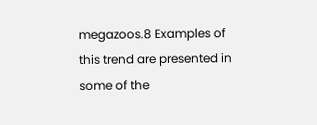megazoos.8 Examples of this trend are presented in some of the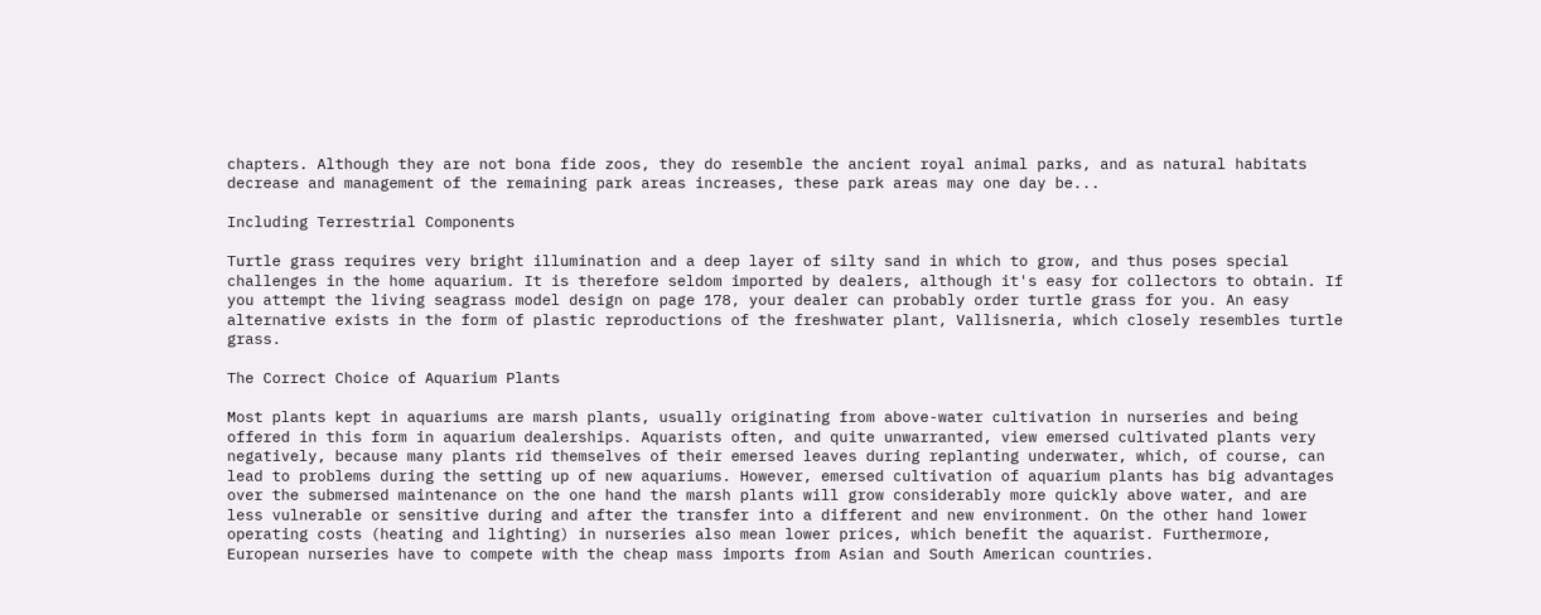chapters. Although they are not bona fide zoos, they do resemble the ancient royal animal parks, and as natural habitats decrease and management of the remaining park areas increases, these park areas may one day be...

Including Terrestrial Components

Turtle grass requires very bright illumination and a deep layer of silty sand in which to grow, and thus poses special challenges in the home aquarium. It is therefore seldom imported by dealers, although it's easy for collectors to obtain. If you attempt the living seagrass model design on page 178, your dealer can probably order turtle grass for you. An easy alternative exists in the form of plastic reproductions of the freshwater plant, Vallisneria, which closely resembles turtle grass.

The Correct Choice of Aquarium Plants

Most plants kept in aquariums are marsh plants, usually originating from above-water cultivation in nurseries and being offered in this form in aquarium dealerships. Aquarists often, and quite unwarranted, view emersed cultivated plants very negatively, because many plants rid themselves of their emersed leaves during replanting underwater, which, of course, can lead to problems during the setting up of new aquariums. However, emersed cultivation of aquarium plants has big advantages over the submersed maintenance on the one hand the marsh plants will grow considerably more quickly above water, and are less vulnerable or sensitive during and after the transfer into a different and new environment. On the other hand lower operating costs (heating and lighting) in nurseries also mean lower prices, which benefit the aquarist. Furthermore, European nurseries have to compete with the cheap mass imports from Asian and South American countries.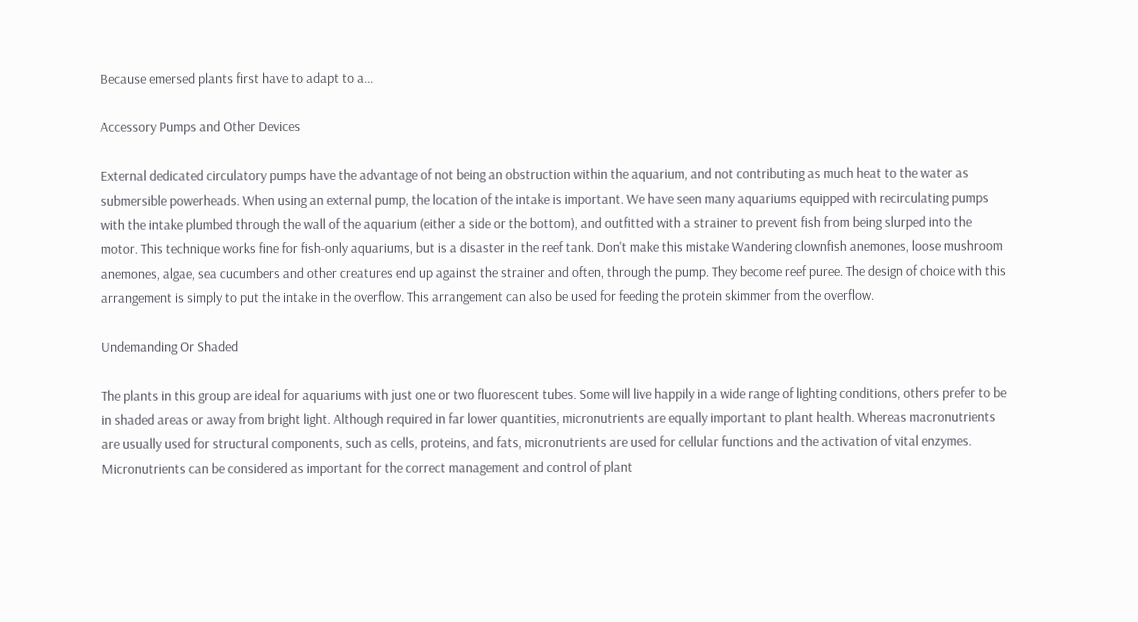Because emersed plants first have to adapt to a...

Accessory Pumps and Other Devices

External dedicated circulatory pumps have the advantage of not being an obstruction within the aquarium, and not contributing as much heat to the water as submersible powerheads. When using an external pump, the location of the intake is important. We have seen many aquariums equipped with recirculating pumps with the intake plumbed through the wall of the aquarium (either a side or the bottom), and outfitted with a strainer to prevent fish from being slurped into the motor. This technique works fine for fish-only aquariums, but is a disaster in the reef tank. Don't make this mistake Wandering clownfish anemones, loose mushroom anemones, algae, sea cucumbers and other creatures end up against the strainer and often, through the pump. They become reef puree. The design of choice with this arrangement is simply to put the intake in the overflow. This arrangement can also be used for feeding the protein skimmer from the overflow.

Undemanding Or Shaded

The plants in this group are ideal for aquariums with just one or two fluorescent tubes. Some will live happily in a wide range of lighting conditions, others prefer to be in shaded areas or away from bright light. Although required in far lower quantities, micronutrients are equally important to plant health. Whereas macronutrients are usually used for structural components, such as cells, proteins, and fats, micronutrients are used for cellular functions and the activation of vital enzymes. Micronutrients can be considered as important for the correct management and control of plant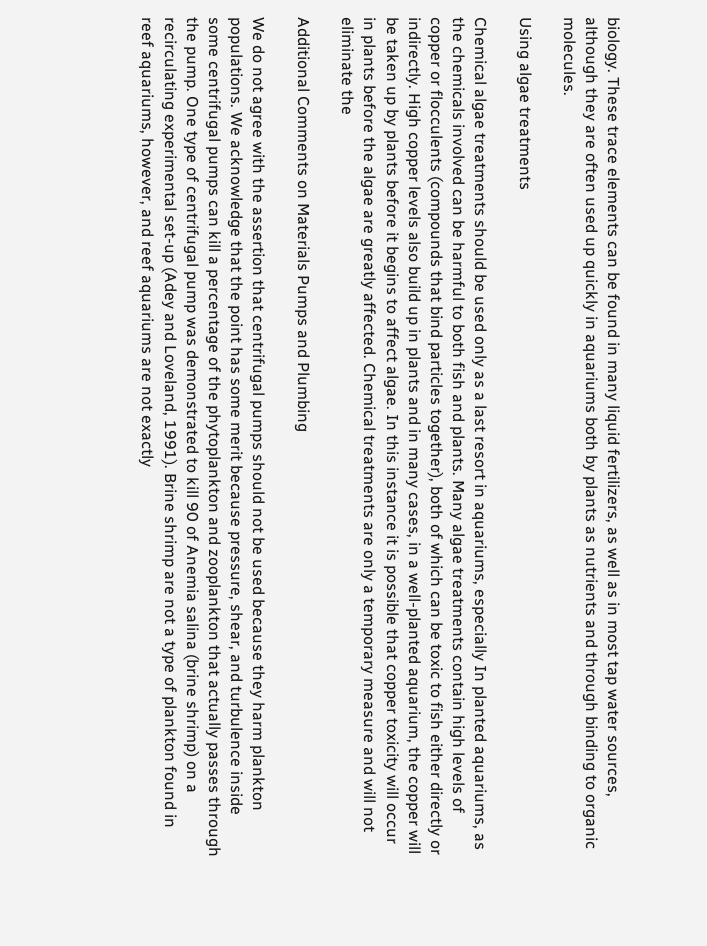biology. These trace elements can be found in many liquid fertilizers, as well as in most tap water sources, although they are often used up quickly in aquariums both by plants as nutrients and through binding to organic molecules.

Using algae treatments

Chemical algae treatments should be used only as a last resort in aquariums, especially In planted aquariums, as the chemicals involved can be harmful to both fish and plants. Many algae treatments contain high levels of copper or flocculents (compounds that bind particles together), both of which can be toxic to fish either directly or indirectly. High copper levels also build up in plants and in many cases, in a well-planted aquarium, the copper will be taken up by plants before it begins to affect algae. In this instance it is possible that copper toxicity will occur in plants before the algae are greatly affected. Chemical treatments are only a temporary measure and will not eliminate the

Additional Comments on Materials Pumps and Plumbing

We do not agree with the assertion that centrifugal pumps should not be used because they harm plankton populations. We acknowledge that the point has some merit because pressure, shear, and turbulence inside some centrifugal pumps can kill a percentage of the phytoplankton and zooplankton that actually passes through the pump. One type of centrifugal pump was demonstrated to kill 90 of Anemia salina (brine shrimp) on a recirculating experimental set-up (Adey and Loveland, 1991). Brine shrimp are not a type of plankton found in reef aquariums, however, and reef aquariums are not exactly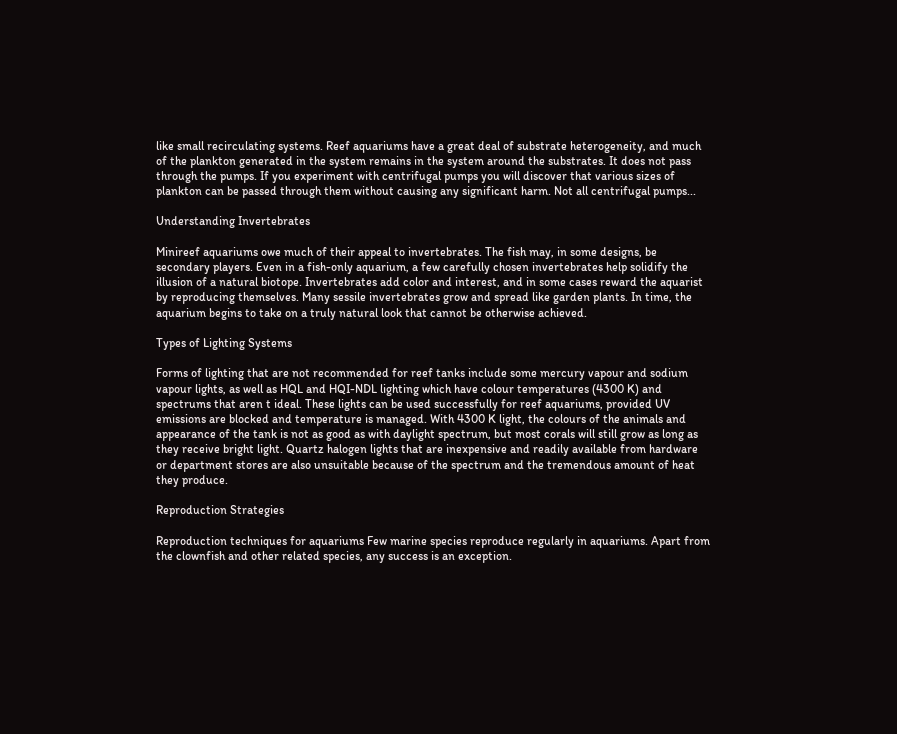like small recirculating systems. Reef aquariums have a great deal of substrate heterogeneity, and much of the plankton generated in the system remains in the system around the substrates. It does not pass through the pumps. If you experiment with centrifugal pumps you will discover that various sizes of plankton can be passed through them without causing any significant harm. Not all centrifugal pumps...

Understanding Invertebrates

Minireef aquariums owe much of their appeal to invertebrates. The fish may, in some designs, be secondary players. Even in a fish-only aquarium, a few carefully chosen invertebrates help solidify the illusion of a natural biotope. Invertebrates add color and interest, and in some cases reward the aquarist by reproducing themselves. Many sessile invertebrates grow and spread like garden plants. In time, the aquarium begins to take on a truly natural look that cannot be otherwise achieved.

Types of Lighting Systems

Forms of lighting that are not recommended for reef tanks include some mercury vapour and sodium vapour lights, as well as HQL and HQI-NDL lighting which have colour temperatures (4300 K) and spectrums that aren t ideal. These lights can be used successfully for reef aquariums, provided UV emissions are blocked and temperature is managed. With 4300 K light, the colours of the animals and appearance of the tank is not as good as with daylight spectrum, but most corals will still grow as long as they receive bright light. Quartz halogen lights that are inexpensive and readily available from hardware or department stores are also unsuitable because of the spectrum and the tremendous amount of heat they produce.

Reproduction Strategies

Reproduction techniques for aquariums Few marine species reproduce regularly in aquariums. Apart from the clownfish and other related species, any success is an exception.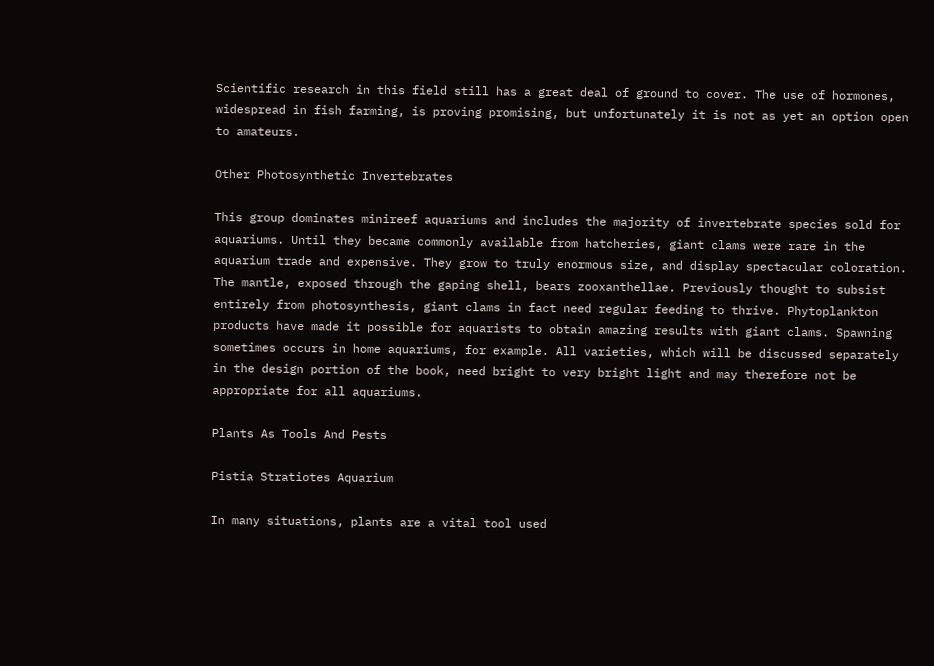Scientific research in this field still has a great deal of ground to cover. The use of hormones, widespread in fish farming, is proving promising, but unfortunately it is not as yet an option open to amateurs.

Other Photosynthetic Invertebrates

This group dominates minireef aquariums and includes the majority of invertebrate species sold for aquariums. Until they became commonly available from hatcheries, giant clams were rare in the aquarium trade and expensive. They grow to truly enormous size, and display spectacular coloration. The mantle, exposed through the gaping shell, bears zooxanthellae. Previously thought to subsist entirely from photosynthesis, giant clams in fact need regular feeding to thrive. Phytoplankton products have made it possible for aquarists to obtain amazing results with giant clams. Spawning sometimes occurs in home aquariums, for example. All varieties, which will be discussed separately in the design portion of the book, need bright to very bright light and may therefore not be appropriate for all aquariums.

Plants As Tools And Pests

Pistia Stratiotes Aquarium

In many situations, plants are a vital tool used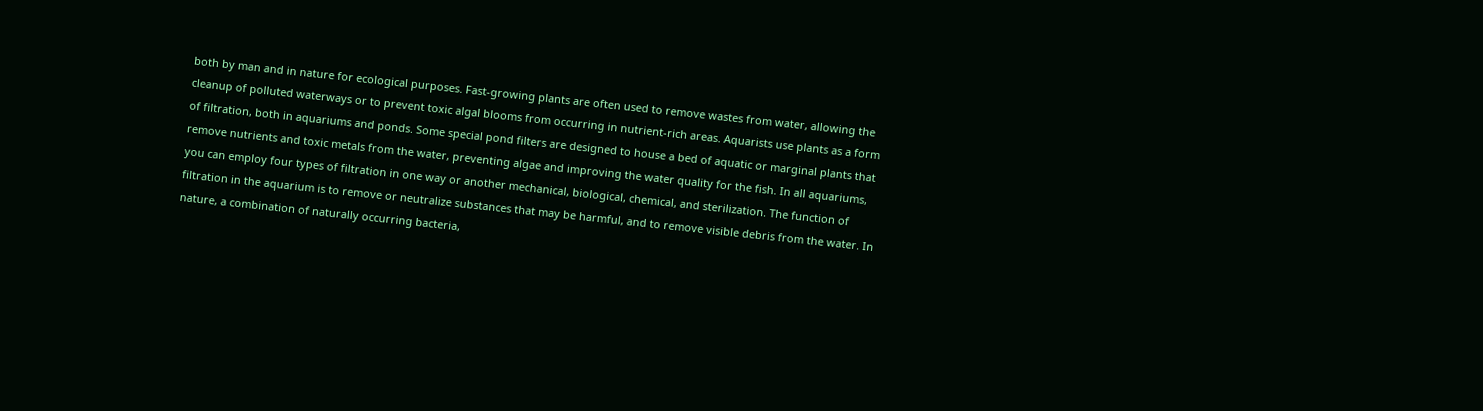both by man and in nature for ecological purposes. Fast-growing plants are often used to remove wastes from water, allowing the cleanup of polluted waterways or to prevent toxic algal blooms from occurring in nutrient-rich areas. Aquarists use plants as a form of filtration, both in aquariums and ponds. Some special pond filters are designed to house a bed of aquatic or marginal plants that remove nutrients and toxic metals from the water, preventing algae and improving the water quality for the fish. In all aquariums, you can employ four types of filtration in one way or another mechanical, biological, chemical, and sterilization. The function of filtration in the aquarium is to remove or neutralize substances that may be harmful, and to remove visible debris from the water. In nature, a combination of naturally occurring bacteria,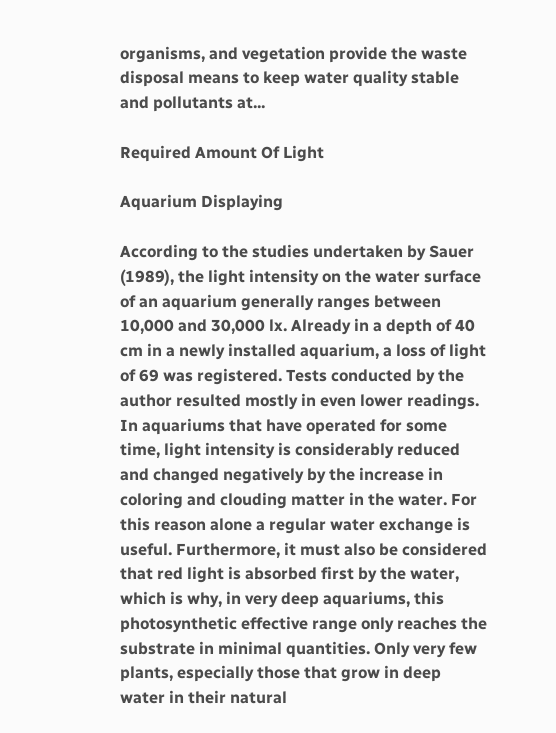organisms, and vegetation provide the waste disposal means to keep water quality stable and pollutants at...

Required Amount Of Light

Aquarium Displaying

According to the studies undertaken by Sauer (1989), the light intensity on the water surface of an aquarium generally ranges between 10,000 and 30,000 lx. Already in a depth of 40 cm in a newly installed aquarium, a loss of light of 69 was registered. Tests conducted by the author resulted mostly in even lower readings. In aquariums that have operated for some time, light intensity is considerably reduced and changed negatively by the increase in coloring and clouding matter in the water. For this reason alone a regular water exchange is useful. Furthermore, it must also be considered that red light is absorbed first by the water, which is why, in very deep aquariums, this photosynthetic effective range only reaches the substrate in minimal quantities. Only very few plants, especially those that grow in deep water in their natural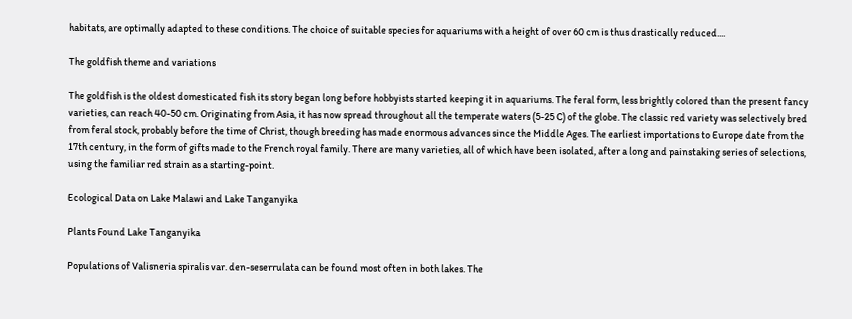habitats, are optimally adapted to these conditions. The choice of suitable species for aquariums with a height of over 60 cm is thus drastically reduced....

The goldfish theme and variations

The goldfish is the oldest domesticated fish its story began long before hobbyists started keeping it in aquariums. The feral form, less brightly colored than the present fancy varieties, can reach 40-50 cm. Originating from Asia, it has now spread throughout all the temperate waters (5-25 C) of the globe. The classic red variety was selectively bred from feral stock, probably before the time of Christ, though breeding has made enormous advances since the Middle Ages. The earliest importations to Europe date from the 17th century, in the form of gifts made to the French royal family. There are many varieties, all of which have been isolated, after a long and painstaking series of selections, using the familiar red strain as a starting-point.

Ecological Data on Lake Malawi and Lake Tanganyika

Plants Found Lake Tanganyika

Populations of Valisneria spiralis var. den-seserrulata can be found most often in both lakes. The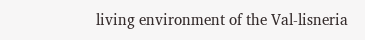living environment of the Val-lisneria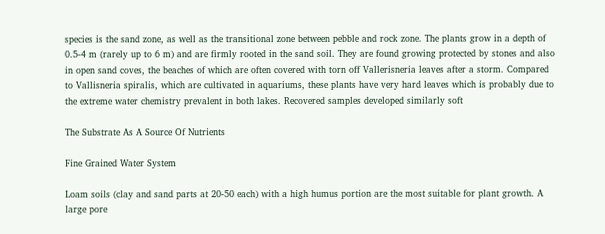species is the sand zone, as well as the transitional zone between pebble and rock zone. The plants grow in a depth of 0.5-4 m (rarely up to 6 m) and are firmly rooted in the sand soil. They are found growing protected by stones and also in open sand coves, the beaches of which are often covered with torn off Vallerisneria leaves after a storm. Compared to Vallisneria spiralis, which are cultivated in aquariums, these plants have very hard leaves which is probably due to the extreme water chemistry prevalent in both lakes. Recovered samples developed similarly soft

The Substrate As A Source Of Nutrients

Fine Grained Water System

Loam soils (clay and sand parts at 20-50 each) with a high humus portion are the most suitable for plant growth. A large pore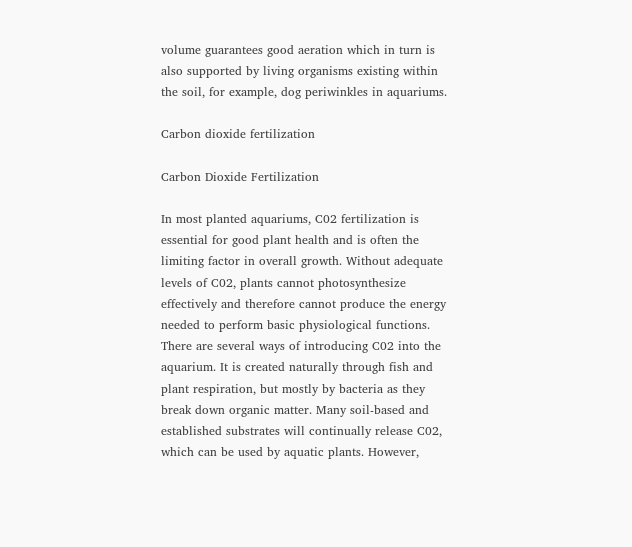volume guarantees good aeration which in turn is also supported by living organisms existing within the soil, for example, dog periwinkles in aquariums.

Carbon dioxide fertilization

Carbon Dioxide Fertilization

In most planted aquariums, C02 fertilization is essential for good plant health and is often the limiting factor in overall growth. Without adequate levels of C02, plants cannot photosynthesize effectively and therefore cannot produce the energy needed to perform basic physiological functions. There are several ways of introducing C02 into the aquarium. It is created naturally through fish and plant respiration, but mostly by bacteria as they break down organic matter. Many soil-based and established substrates will continually release C02, which can be used by aquatic plants. However,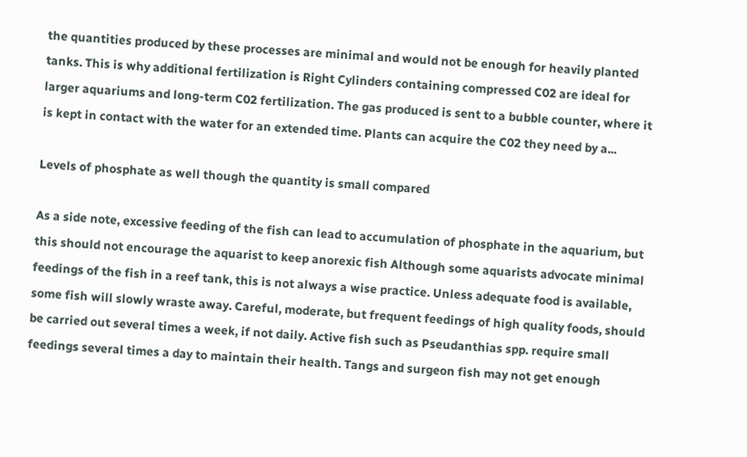the quantities produced by these processes are minimal and would not be enough for heavily planted tanks. This is why additional fertilization is Right Cylinders containing compressed C02 are ideal for larger aquariums and long-term C02 fertilization. The gas produced is sent to a bubble counter, where it is kept in contact with the water for an extended time. Plants can acquire the C02 they need by a...

Levels of phosphate as well though the quantity is small compared

As a side note, excessive feeding of the fish can lead to accumulation of phosphate in the aquarium, but this should not encourage the aquarist to keep anorexic fish Although some aquarists advocate minimal feedings of the fish in a reef tank, this is not always a wise practice. Unless adequate food is available, some fish will slowly wraste away. Careful, moderate, but frequent feedings of high quality foods, should be carried out several times a week, if not daily. Active fish such as Pseudanthias spp. require small feedings several times a day to maintain their health. Tangs and surgeon fish may not get enough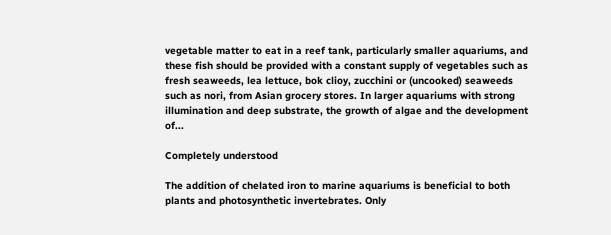vegetable matter to eat in a reef tank, particularly smaller aquariums, and these fish should be provided with a constant supply of vegetables such as fresh seaweeds, lea lettuce, bok clioy, zucchini or (uncooked) seaweeds such as nori, from Asian grocery stores. In larger aquariums with strong illumination and deep substrate, the growth of algae and the development of...

Completely understood

The addition of chelated iron to marine aquariums is beneficial to both plants and photosynthetic invertebrates. Only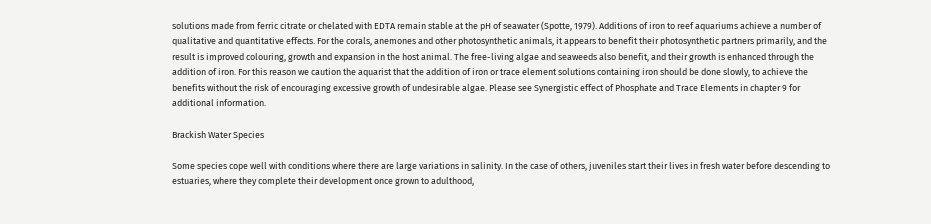solutions made from ferric citrate or chelated with EDTA remain stable at the pH of seawater (Spotte, 1979). Additions of iron to reef aquariums achieve a number of qualitative and quantitative effects. For the corals, anemones and other photosynthetic animals, it appears to benefit their photosynthetic partners primarily, and the result is improved colouring, growth and expansion in the host animal. The free-living algae and seaweeds also benefit, and their growth is enhanced through the addition of iron. For this reason we caution the aquarist that the addition of iron or trace element solutions containing iron should be done slowly, to achieve the benefits without the risk of encouraging excessive growth of undesirable algae. Please see Synergistic effect of Phosphate and Trace Elements in chapter 9 for additional information.

Brackish Water Species

Some species cope well with conditions where there are large variations in salinity. In the case of others, juveniles start their lives in fresh water before descending to estuaries, where they complete their development once grown to adulthood,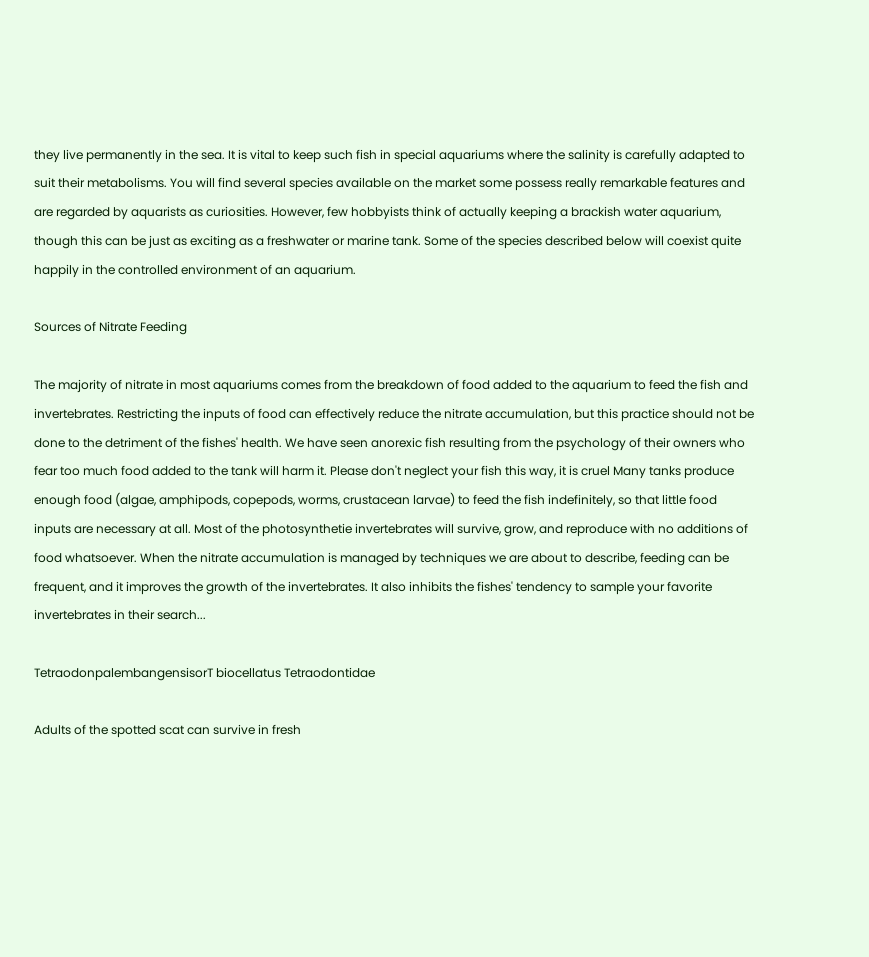they live permanently in the sea. It is vital to keep such fish in special aquariums where the salinity is carefully adapted to suit their metabolisms. You will find several species available on the market some possess really remarkable features and are regarded by aquarists as curiosities. However, few hobbyists think of actually keeping a brackish water aquarium, though this can be just as exciting as a freshwater or marine tank. Some of the species described below will coexist quite happily in the controlled environment of an aquarium.

Sources of Nitrate Feeding

The majority of nitrate in most aquariums comes from the breakdown of food added to the aquarium to feed the fish and invertebrates. Restricting the inputs of food can effectively reduce the nitrate accumulation, but this practice should not be done to the detriment of the fishes' health. We have seen anorexic fish resulting from the psychology of their owners who fear too much food added to the tank will harm it. Please don't neglect your fish this way, it is cruel Many tanks produce enough food (algae, amphipods, copepods, worms, crustacean larvae) to feed the fish indefinitely, so that little food inputs are necessary at all. Most of the photosynthetie invertebrates will survive, grow, and reproduce with no additions of food whatsoever. When the nitrate accumulation is managed by techniques we are about to describe, feeding can be frequent, and it improves the growth of the invertebrates. It also inhibits the fishes' tendency to sample your favorite invertebrates in their search...

TetraodonpalembangensisorT biocellatus Tetraodontidae

Adults of the spotted scat can survive in fresh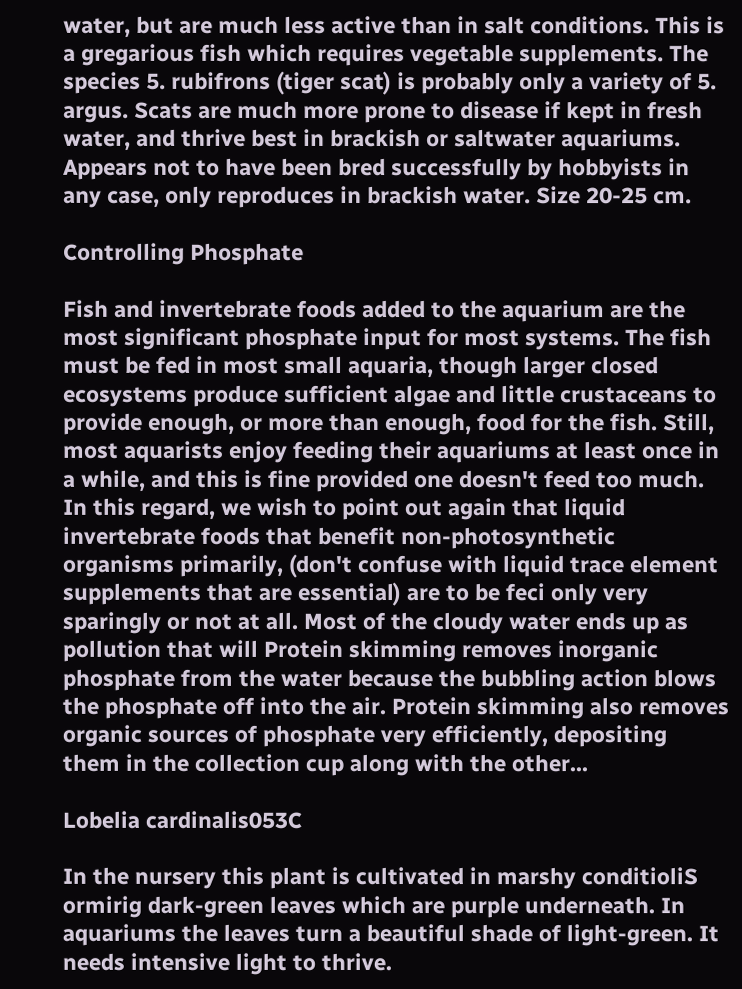water, but are much less active than in salt conditions. This is a gregarious fish which requires vegetable supplements. The species 5. rubifrons (tiger scat) is probably only a variety of 5. argus. Scats are much more prone to disease if kept in fresh water, and thrive best in brackish or saltwater aquariums. Appears not to have been bred successfully by hobbyists in any case, only reproduces in brackish water. Size 20-25 cm.

Controlling Phosphate

Fish and invertebrate foods added to the aquarium are the most significant phosphate input for most systems. The fish must be fed in most small aquaria, though larger closed ecosystems produce sufficient algae and little crustaceans to provide enough, or more than enough, food for the fish. Still, most aquarists enjoy feeding their aquariums at least once in a while, and this is fine provided one doesn't feed too much. In this regard, we wish to point out again that liquid invertebrate foods that benefit non-photosynthetic organisms primarily, (don't confuse with liquid trace element supplements that are essential) are to be feci only very sparingly or not at all. Most of the cloudy water ends up as pollution that will Protein skimming removes inorganic phosphate from the water because the bubbling action blows the phosphate off into the air. Protein skimming also removes organic sources of phosphate very efficiently, depositing them in the collection cup along with the other...

Lobelia cardinalis053C

In the nursery this plant is cultivated in marshy conditioliS ormirig dark-green leaves which are purple underneath. In aquariums the leaves turn a beautiful shade of light-green. It needs intensive light to thrive.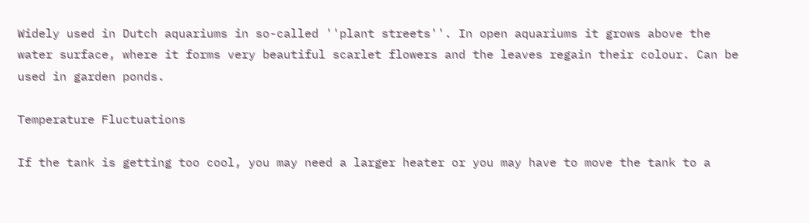Widely used in Dutch aquariums in so-called ''plant streets''. In open aquariums it grows above the water surface, where it forms very beautiful scarlet flowers and the leaves regain their colour. Can be used in garden ponds.

Temperature Fluctuations

If the tank is getting too cool, you may need a larger heater or you may have to move the tank to a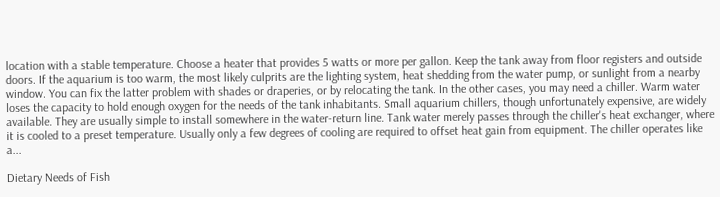location with a stable temperature. Choose a heater that provides 5 watts or more per gallon. Keep the tank away from floor registers and outside doors. If the aquarium is too warm, the most likely culprits are the lighting system, heat shedding from the water pump, or sunlight from a nearby window. You can fix the latter problem with shades or draperies, or by relocating the tank. In the other cases, you may need a chiller. Warm water loses the capacity to hold enough oxygen for the needs of the tank inhabitants. Small aquarium chillers, though unfortunately expensive, are widely available. They are usually simple to install somewhere in the water-return line. Tank water merely passes through the chiller's heat exchanger, where it is cooled to a preset temperature. Usually only a few degrees of cooling are required to offset heat gain from equipment. The chiller operates like a...

Dietary Needs of Fish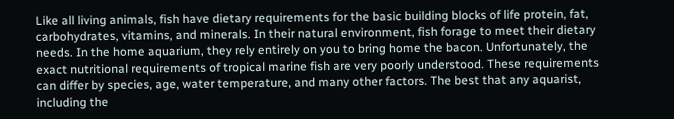Like all living animals, fish have dietary requirements for the basic building blocks of life protein, fat, carbohydrates, vitamins, and minerals. In their natural environment, fish forage to meet their dietary needs. In the home aquarium, they rely entirely on you to bring home the bacon. Unfortunately, the exact nutritional requirements of tropical marine fish are very poorly understood. These requirements can differ by species, age, water temperature, and many other factors. The best that any aquarist, including the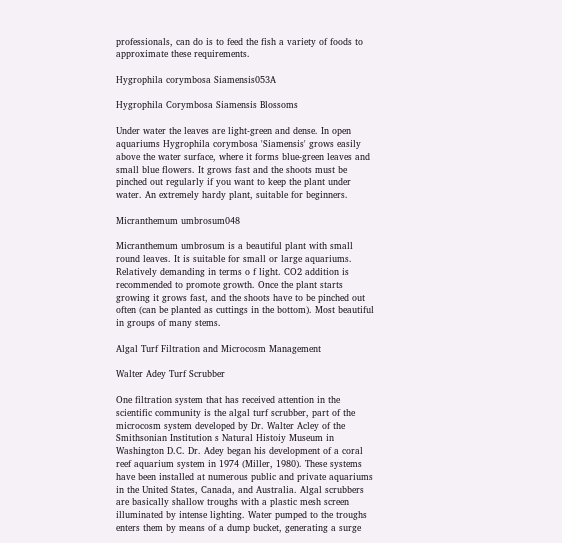professionals, can do is to feed the fish a variety of foods to approximate these requirements.

Hygrophila corymbosa Siamensis053A

Hygrophila Corymbosa Siamensis Blossoms

Under water the leaves are light-green and dense. In open aquariums Hygrophila corymbosa 'Siamensis' grows easily above the water surface, where it forms blue-green leaves and small blue flowers. It grows fast and the shoots must be pinched out regularly if you want to keep the plant under water. An extremely hardy plant, suitable for beginners.

Micranthemum umbrosum048

Micranthemum umbrosum is a beautiful plant with small round leaves. It is suitable for small or large aquariums. Relatively demanding in terms o f light. CO2 addition is recommended to promote growth. Once the plant starts growing it grows fast, and the shoots have to be pinched out often (can be planted as cuttings in the bottom). Most beautiful in groups of many stems.

Algal Turf Filtration and Microcosm Management

Walter Adey Turf Scrubber

One filtration system that has received attention in the scientific community is the algal turf scrubber, part of the microcosm system developed by Dr. Walter Acley of the Smithsonian Institution s Natural Histoiy Museum in Washington D.C. Dr. Adey began his development of a coral reef aquarium system in 1974 (Miller, 1980). These systems have been installed at numerous public and private aquariums in the United States, Canada, and Australia. Algal scrubbers are basically shallow troughs with a plastic mesh screen illuminated by intense lighting. Water pumped to the troughs enters them by means of a dump bucket, generating a surge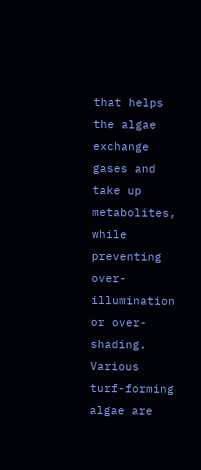that helps the algae exchange gases and take up metabolites, while preventing over-illumination or over-shading. Various turf-forming algae are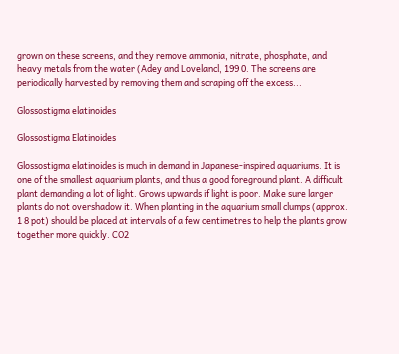grown on these screens, and they remove ammonia, nitrate, phosphate, and heavy metals from the water (Adey and Lovelancl, 199 0. The screens are periodically harvested by removing them and scraping off the excess...

Glossostigma elatinoides

Glossostigma Elatinoides

Glossostigma elatinoides is much in demand in Japanese-inspired aquariums. It is one of the smallest aquarium plants, and thus a good foreground plant. A difficult plant demanding a lot of light. Grows upwards if light is poor. Make sure larger plants do not overshadow it. When planting in the aquarium small clumps (approx. 1 8 pot) should be placed at intervals of a few centimetres to help the plants grow together more quickly. CO2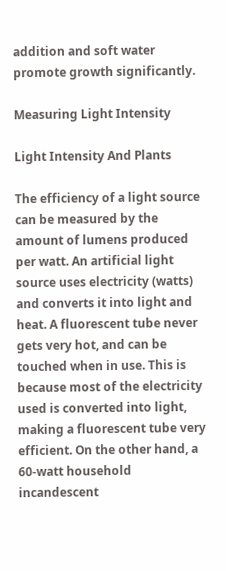addition and soft water promote growth significantly.

Measuring Light Intensity

Light Intensity And Plants

The efficiency of a light source can be measured by the amount of lumens produced per watt. An artificial light source uses electricity (watts) and converts it into light and heat. A fluorescent tube never gets very hot, and can be touched when in use. This is because most of the electricity used is converted into light, making a fluorescent tube very efficient. On the other hand, a 60-watt household incandescent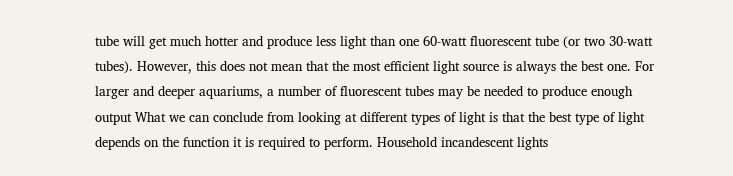tube will get much hotter and produce less light than one 60-watt fluorescent tube (or two 30-watt tubes). However, this does not mean that the most efficient light source is always the best one. For larger and deeper aquariums, a number of fluorescent tubes may be needed to produce enough output What we can conclude from looking at different types of light is that the best type of light depends on the function it is required to perform. Household incandescent lights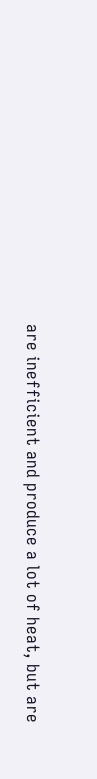are inefficient and produce a lot of heat, but are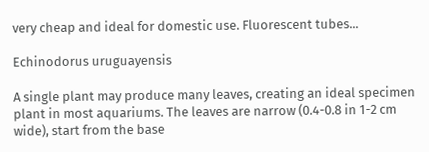very cheap and ideal for domestic use. Fluorescent tubes...

Echinodorus uruguayensis

A single plant may produce many leaves, creating an ideal specimen plant in most aquariums. The leaves are narrow (0.4-0.8 in 1-2 cm wide), start from the base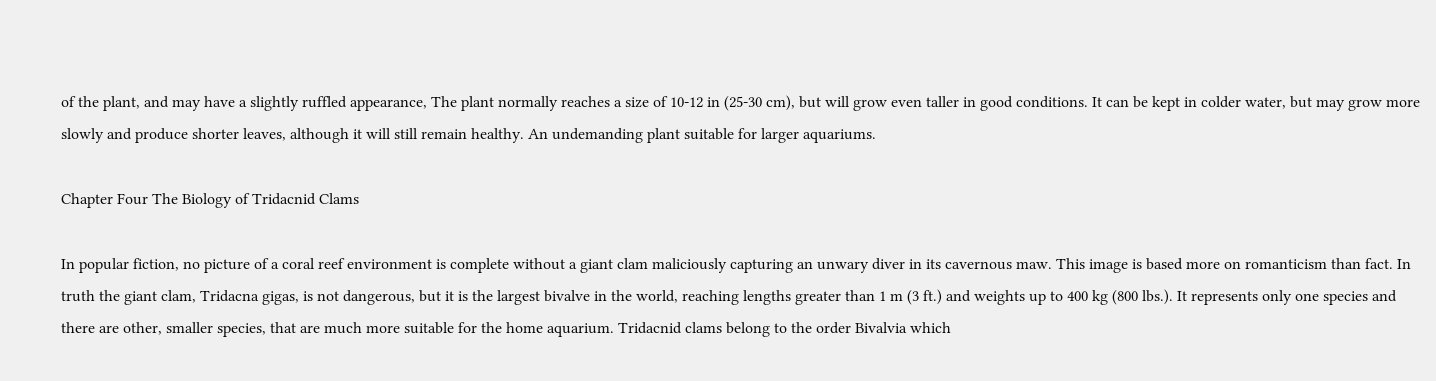of the plant, and may have a slightly ruffled appearance, The plant normally reaches a size of 10-12 in (25-30 cm), but will grow even taller in good conditions. It can be kept in colder water, but may grow more slowly and produce shorter leaves, although it will still remain healthy. An undemanding plant suitable for larger aquariums.

Chapter Four The Biology of Tridacnid Clams

In popular fiction, no picture of a coral reef environment is complete without a giant clam maliciously capturing an unwary diver in its cavernous maw. This image is based more on romanticism than fact. In truth the giant clam, Tridacna gigas, is not dangerous, but it is the largest bivalve in the world, reaching lengths greater than 1 m (3 ft.) and weights up to 400 kg (800 lbs.). It represents only one species and there are other, smaller species, that are much more suitable for the home aquarium. Tridacnid clams belong to the order Bivalvia which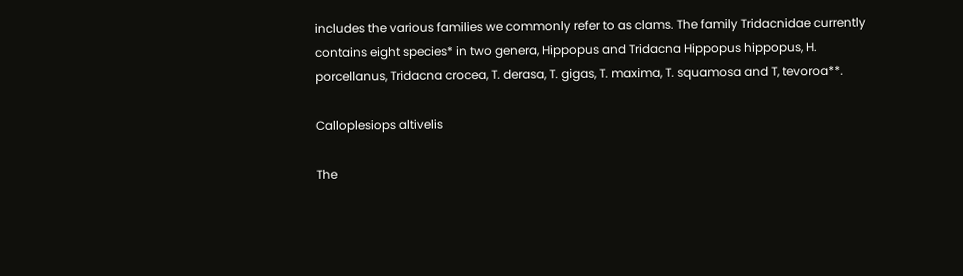includes the various families we commonly refer to as clams. The family Tridacnidae currently contains eight species* in two genera, Hippopus and Tridacna Hippopus hippopus, H. porcellanus, Tridacna crocea, T. derasa, T. gigas, T. maxima, T. squamosa and T, tevoroa**.

Calloplesiops altivelis

The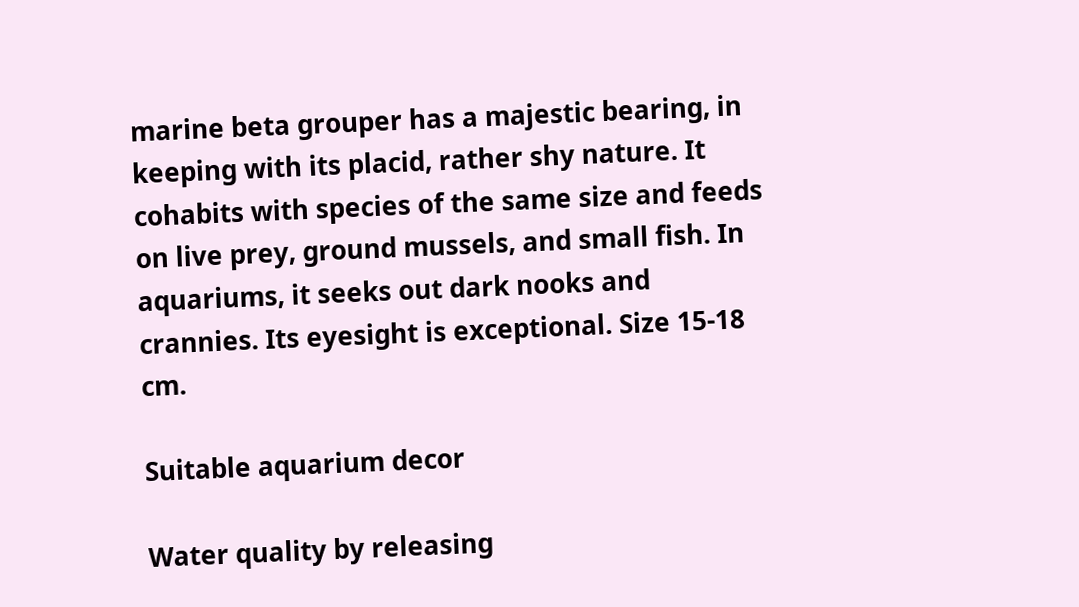marine beta grouper has a majestic bearing, in keeping with its placid, rather shy nature. It cohabits with species of the same size and feeds on live prey, ground mussels, and small fish. In aquariums, it seeks out dark nooks and crannies. Its eyesight is exceptional. Size 15-18 cm.

Suitable aquarium decor

Water quality by releasing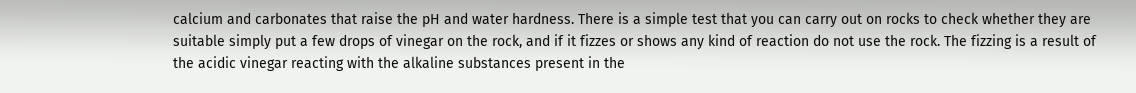calcium and carbonates that raise the pH and water hardness. There is a simple test that you can carry out on rocks to check whether they are suitable simply put a few drops of vinegar on the rock, and if it fizzes or shows any kind of reaction do not use the rock. The fizzing is a result of the acidic vinegar reacting with the alkaline substances present in the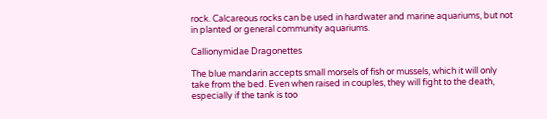rock. Calcareous rocks can be used in hardwater and marine aquariums, but not in planted or general community aquariums.

Callionymidae Dragonettes

The blue mandarin accepts small morsels of fish or mussels, which it will only take from the bed. Even when raised in couples, they will fight to the death, especially if the tank is too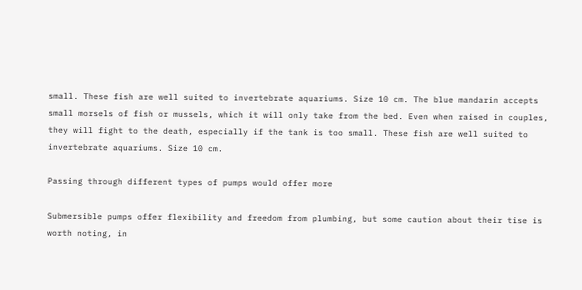small. These fish are well suited to invertebrate aquariums. Size 10 cm. The blue mandarin accepts small morsels of fish or mussels, which it will only take from the bed. Even when raised in couples, they will fight to the death, especially if the tank is too small. These fish are well suited to invertebrate aquariums. Size 10 cm.

Passing through different types of pumps would offer more

Submersible pumps offer flexibility and freedom from plumbing, but some caution about their tise is worth noting, in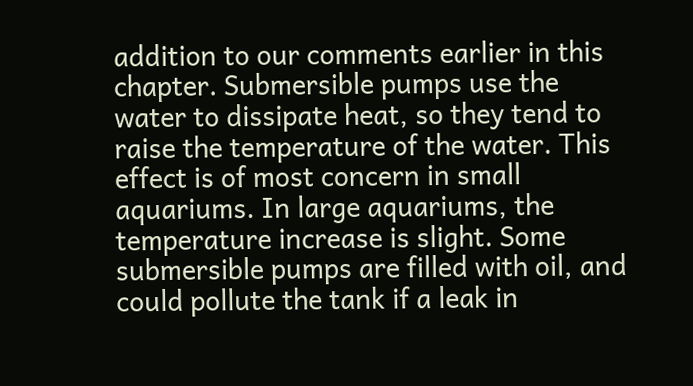addition to our comments earlier in this chapter. Submersible pumps use the water to dissipate heat, so they tend to raise the temperature of the water. This effect is of most concern in small aquariums. In large aquariums, the temperature increase is slight. Some submersible pumps are filled with oil, and could pollute the tank if a leak in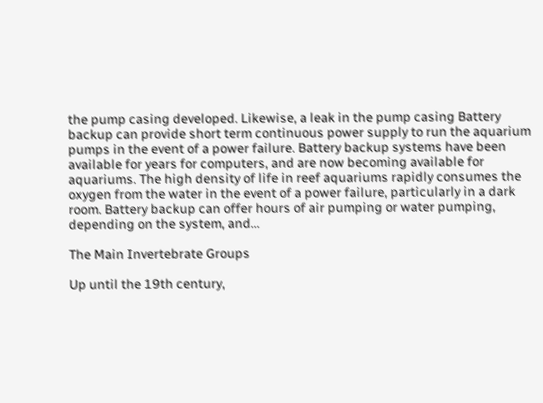the pump casing developed. Likewise, a leak in the pump casing Battery backup can provide short term continuous power supply to run the aquarium pumps in the event of a power failure. Battery backup systems have been available for years for computers, and are now becoming available for aquariums. The high density of life in reef aquariums rapidly consumes the oxygen from the water in the event of a power failure, particularly in a dark room. Battery backup can offer hours of air pumping or water pumping, depending on the system, and...

The Main Invertebrate Groups

Up until the 19th century,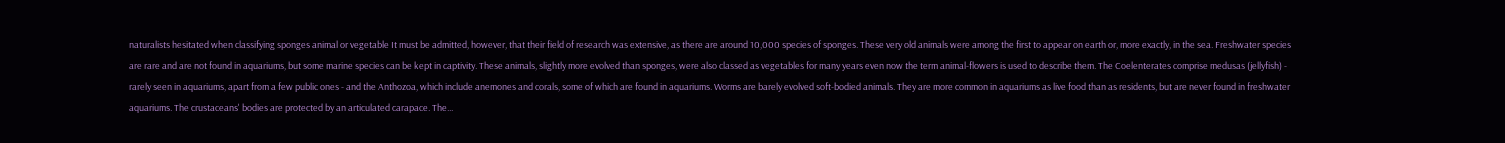naturalists hesitated when classifying sponges animal or vegetable It must be admitted, however, that their field of research was extensive, as there are around 10,000 species of sponges. These very old animals were among the first to appear on earth or, more exactly, in the sea. Freshwater species are rare and are not found in aquariums, but some marine species can be kept in captivity. These animals, slightly more evolved than sponges, were also classed as vegetables for many years even now the term animal-flowers is used to describe them. The Coelenterates comprise medusas (jellyfish) - rarely seen in aquariums, apart from a few public ones - and the Anthozoa, which include anemones and corals, some of which are found in aquariums. Worms are barely evolved soft-bodied animals. They are more common in aquariums as live food than as residents, but are never found in freshwater aquariums. The crustaceans' bodies are protected by an articulated carapace. The...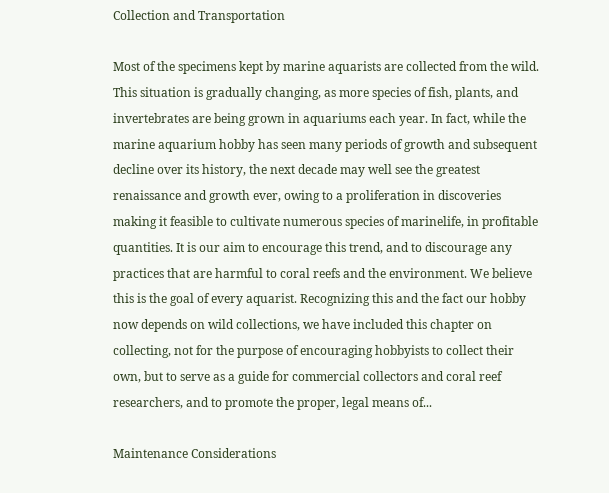Collection and Transportation

Most of the specimens kept by marine aquarists are collected from the wild. This situation is gradually changing, as more species of fish, plants, and invertebrates are being grown in aquariums each year. In fact, while the marine aquarium hobby has seen many periods of growth and subsequent decline over its history, the next decade may well see the greatest renaissance and growth ever, owing to a proliferation in discoveries making it feasible to cultivate numerous species of marinelife, in profitable quantities. It is our aim to encourage this trend, and to discourage any practices that are harmful to coral reefs and the environment. We believe this is the goal of every aquarist. Recognizing this and the fact our hobby now depends on wild collections, we have included this chapter on collecting, not for the purpose of encouraging hobbyists to collect their own, but to serve as a guide for commercial collectors and coral reef researchers, and to promote the proper, legal means of...

Maintenance Considerations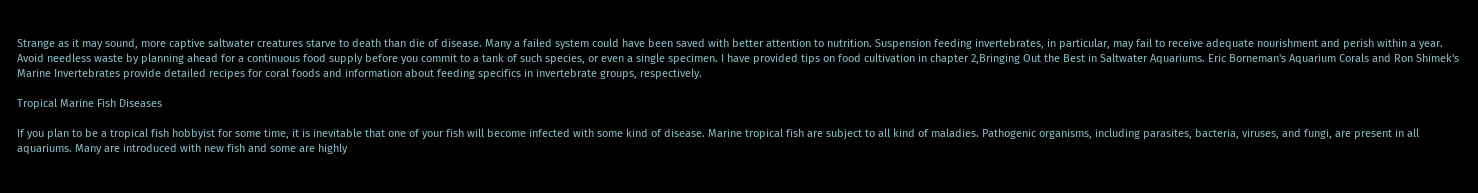Strange as it may sound, more captive saltwater creatures starve to death than die of disease. Many a failed system could have been saved with better attention to nutrition. Suspension feeding invertebrates, in particular, may fail to receive adequate nourishment and perish within a year. Avoid needless waste by planning ahead for a continuous food supply before you commit to a tank of such species, or even a single specimen. I have provided tips on food cultivation in chapter 2,Bringing Out the Best in Saltwater Aquariums. Eric Borneman's Aquarium Corals and Ron Shimek's Marine Invertebrates provide detailed recipes for coral foods and information about feeding specifics in invertebrate groups, respectively.

Tropical Marine Fish Diseases

If you plan to be a tropical fish hobbyist for some time, it is inevitable that one of your fish will become infected with some kind of disease. Marine tropical fish are subject to all kind of maladies. Pathogenic organisms, including parasites, bacteria, viruses, and fungi, are present in all aquariums. Many are introduced with new fish and some are highly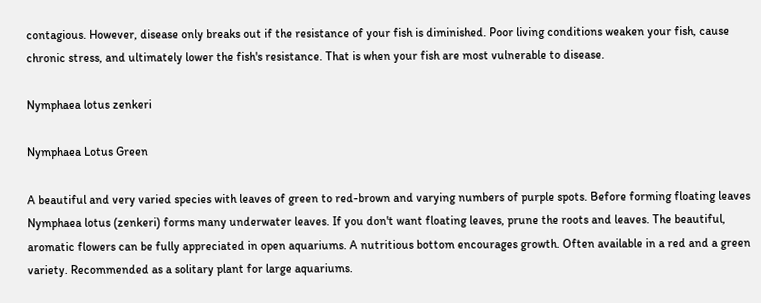contagious. However, disease only breaks out if the resistance of your fish is diminished. Poor living conditions weaken your fish, cause chronic stress, and ultimately lower the fish's resistance. That is when your fish are most vulnerable to disease.

Nymphaea lotus zenkeri

Nymphaea Lotus Green

A beautiful and very varied species with leaves of green to red-brown and varying numbers of purple spots. Before forming floating leaves Nymphaea lotus (zenkeri) forms many underwater leaves. If you don't want floating leaves, prune the roots and leaves. The beautiful, aromatic flowers can be fully appreciated in open aquariums. A nutritious bottom encourages growth. Often available in a red and a green variety. Recommended as a solitary plant for large aquariums.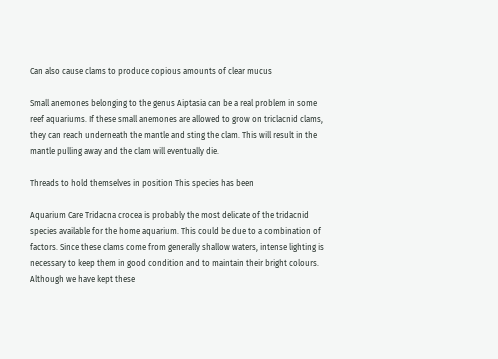Can also cause clams to produce copious amounts of clear mucus

Small anemones belonging to the genus Aiptasia can be a real problem in some reef aquariums. If these small anemones are allowed to grow on triclacnid clams, they can reach underneath the mantle and sting the clam. This will result in the mantle pulling away and the clam will eventually die.

Threads to hold themselves in position This species has been

Aquarium Care Tridacna crocea is probably the most delicate of the tridacnid species available for the home aquarium. This could be due to a combination of factors. Since these clams come from generally shallow waters, intense lighting is necessary to keep them in good condition and to maintain their bright colours. Although we have kept these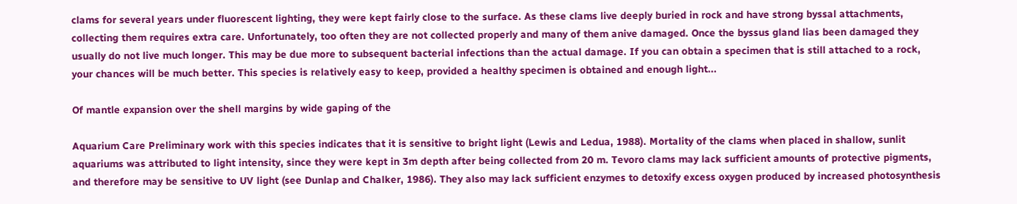clams for several years under fluorescent lighting, they were kept fairly close to the surface. As these clams live deeply buried in rock and have strong byssal attachments, collecting them requires extra care. Unfortunately, too often they are not collected properly and many of them anive damaged. Once the byssus gland lias been damaged they usually do not live much longer. This may be due more to subsequent bacterial infections than the actual damage. If you can obtain a specimen that is still attached to a rock, your chances will be much better. This species is relatively easy to keep, provided a healthy specimen is obtained and enough light...

Of mantle expansion over the shell margins by wide gaping of the

Aquarium Care Preliminary work with this species indicates that it is sensitive to bright light (Lewis and Ledua, 1988). Mortality of the clams when placed in shallow, sunlit aquariums was attributed to light intensity, since they were kept in 3m depth after being collected from 20 m. Tevoro clams may lack sufficient amounts of protective pigments, and therefore may be sensitive to UV light (see Dunlap and Chalker, 1986). They also may lack sufficient enzymes to detoxify excess oxygen produced by increased photosynthesis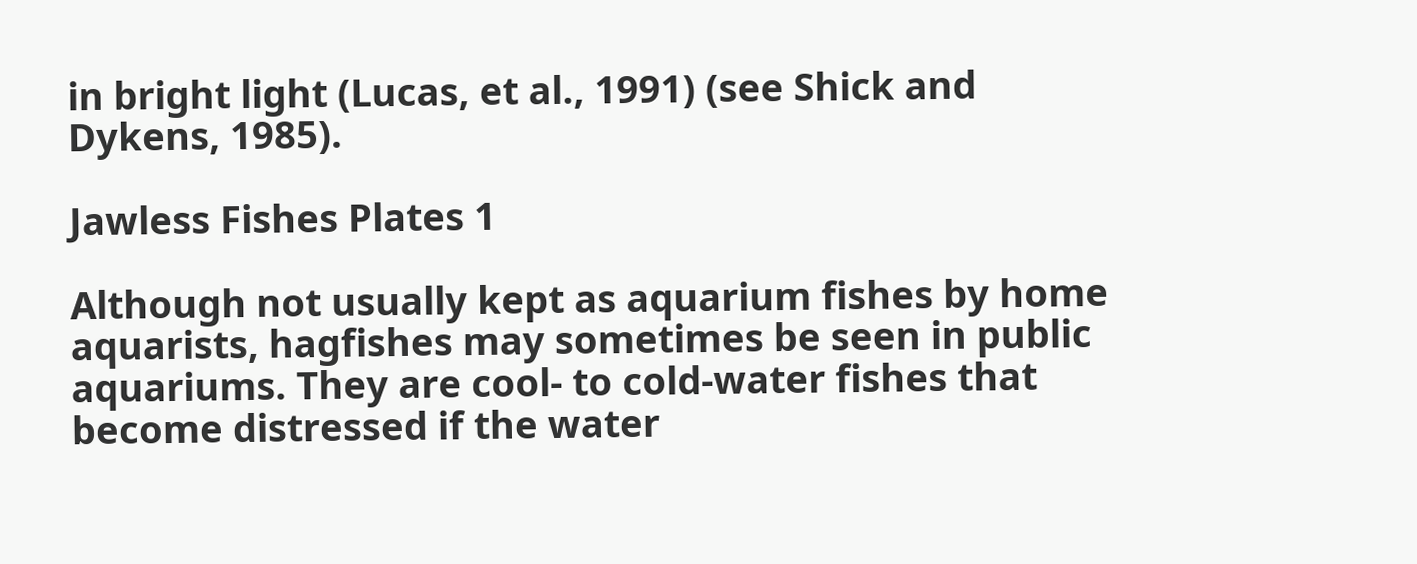in bright light (Lucas, et al., 1991) (see Shick and Dykens, 1985).

Jawless Fishes Plates 1

Although not usually kept as aquarium fishes by home aquarists, hagfishes may sometimes be seen in public aquariums. They are cool- to cold-water fishes that become distressed if the water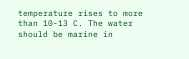temperature rises to more than 10-13 C. The water should be marine in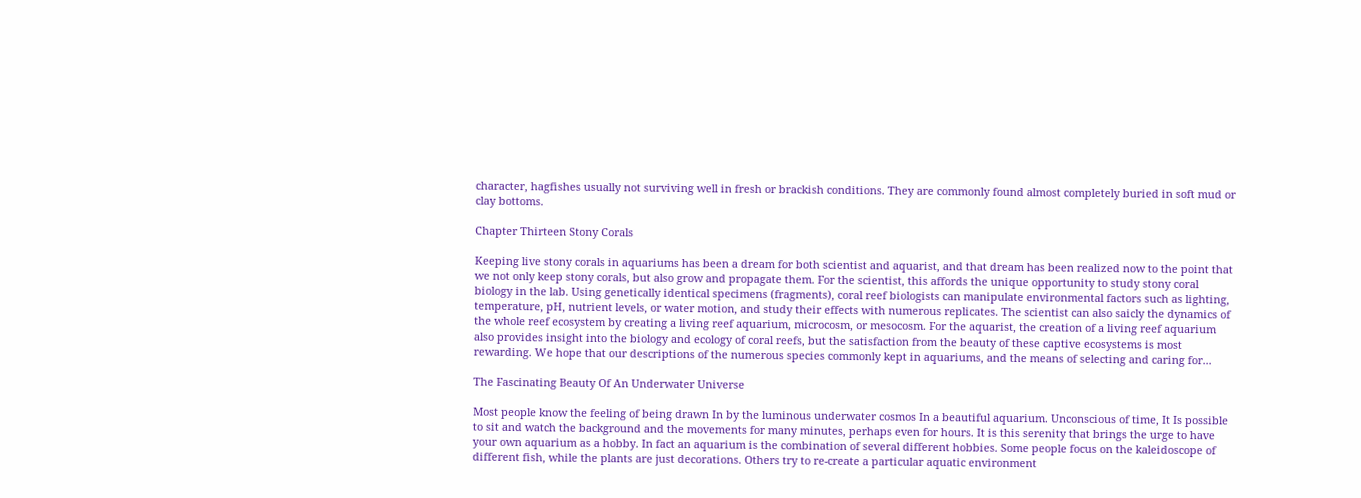character, hagfishes usually not surviving well in fresh or brackish conditions. They are commonly found almost completely buried in soft mud or clay bottoms.

Chapter Thirteen Stony Corals

Keeping live stony corals in aquariums has been a dream for both scientist and aquarist, and that dream has been realized now to the point that we not only keep stony corals, but also grow and propagate them. For the scientist, this affords the unique opportunity to study stony coral biology in the lab. Using genetically identical specimens (fragments), coral reef biologists can manipulate environmental factors such as lighting, temperature, pH, nutrient levels, or water motion, and study their effects with numerous replicates. The scientist can also saicly the dynamics of the whole reef ecosystem by creating a living reef aquarium, microcosm, or mesocosm. For the aquarist, the creation of a living reef aquarium also provides insight into the biology and ecology of coral reefs, but the satisfaction from the beauty of these captive ecosystems is most rewarding. We hope that our descriptions of the numerous species commonly kept in aquariums, and the means of selecting and caring for...

The Fascinating Beauty Of An Underwater Universe

Most people know the feeling of being drawn In by the luminous underwater cosmos In a beautiful aquarium. Unconscious of time, It Is possible to sit and watch the background and the movements for many minutes, perhaps even for hours. It is this serenity that brings the urge to have your own aquarium as a hobby. In fact an aquarium is the combination of several different hobbies. Some people focus on the kaleidoscope of different fish, while the plants are just decorations. Others try to re-create a particular aquatic environment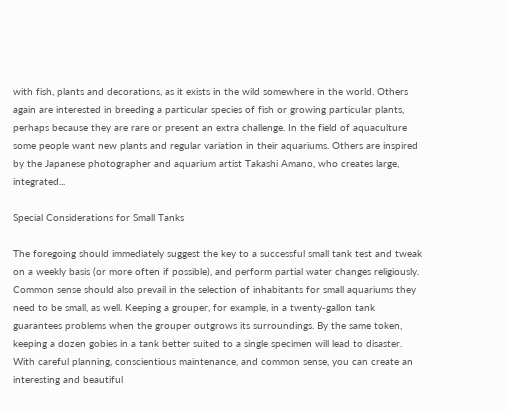with fish, plants and decorations, as it exists in the wild somewhere in the world. Others again are interested in breeding a particular species of fish or growing particular plants, perhaps because they are rare or present an extra challenge. In the field of aquaculture some people want new plants and regular variation in their aquariums. Others are inspired by the Japanese photographer and aquarium artist Takashi Amano, who creates large, integrated...

Special Considerations for Small Tanks

The foregoing should immediately suggest the key to a successful small tank test and tweak on a weekly basis (or more often if possible), and perform partial water changes religiously. Common sense should also prevail in the selection of inhabitants for small aquariums they need to be small, as well. Keeping a grouper, for example, in a twenty-gallon tank guarantees problems when the grouper outgrows its surroundings. By the same token, keeping a dozen gobies in a tank better suited to a single specimen will lead to disaster. With careful planning, conscientious maintenance, and common sense, you can create an interesting and beautiful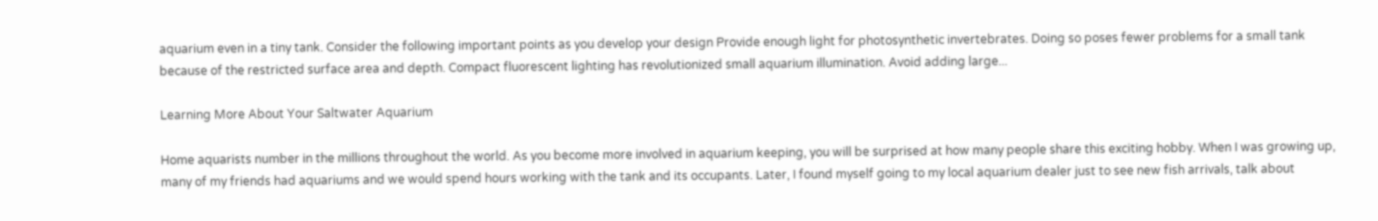aquarium even in a tiny tank. Consider the following important points as you develop your design Provide enough light for photosynthetic invertebrates. Doing so poses fewer problems for a small tank because of the restricted surface area and depth. Compact fluorescent lighting has revolutionized small aquarium illumination. Avoid adding large...

Learning More About Your Saltwater Aquarium

Home aquarists number in the millions throughout the world. As you become more involved in aquarium keeping, you will be surprised at how many people share this exciting hobby. When I was growing up, many of my friends had aquariums and we would spend hours working with the tank and its occupants. Later, I found myself going to my local aquarium dealer just to see new fish arrivals, talk about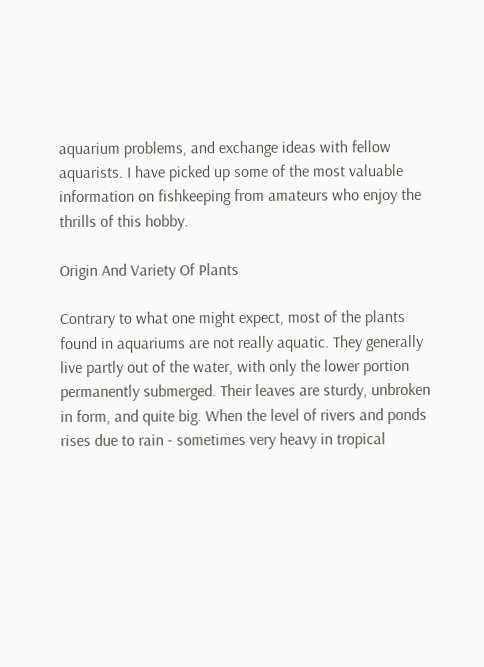aquarium problems, and exchange ideas with fellow aquarists. I have picked up some of the most valuable information on fishkeeping from amateurs who enjoy the thrills of this hobby.

Origin And Variety Of Plants

Contrary to what one might expect, most of the plants found in aquariums are not really aquatic. They generally live partly out of the water, with only the lower portion permanently submerged. Their leaves are sturdy, unbroken in form, and quite big. When the level of rivers and ponds rises due to rain - sometimes very heavy in tropical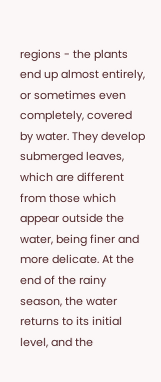regions - the plants end up almost entirely, or sometimes even completely, covered by water. They develop submerged leaves, which are different from those which appear outside the water, being finer and more delicate. At the end of the rainy season, the water returns to its initial level, and the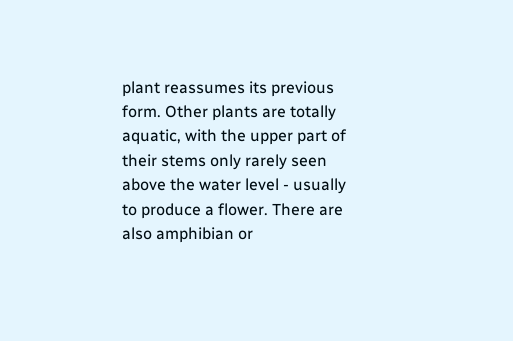plant reassumes its previous form. Other plants are totally aquatic, with the upper part of their stems only rarely seen above the water level - usually to produce a flower. There are also amphibian or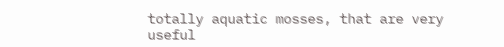totally aquatic mosses, that are very useful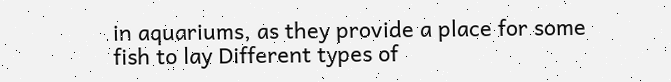in aquariums, as they provide a place for some fish to lay Different types of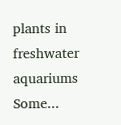plants in freshwater aquariums Some...